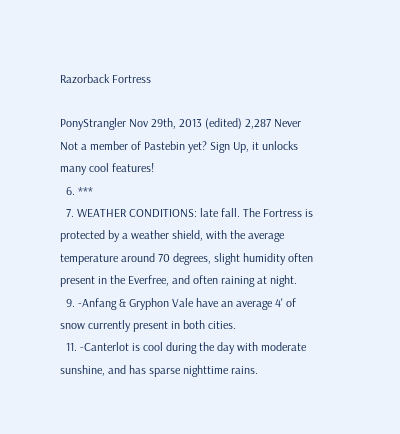Razorback Fortress

PonyStrangler Nov 29th, 2013 (edited) 2,287 Never
Not a member of Pastebin yet? Sign Up, it unlocks many cool features!
  6. ***
  7. WEATHER CONDITIONS: late fall. The Fortress is protected by a weather shield, with the average temperature around 70 degrees, slight humidity often present in the Everfree, and often raining at night.
  9. -Anfang & Gryphon Vale have an average 4' of snow currently present in both cities.
  11. -Canterlot is cool during the day with moderate sunshine, and has sparse nighttime rains.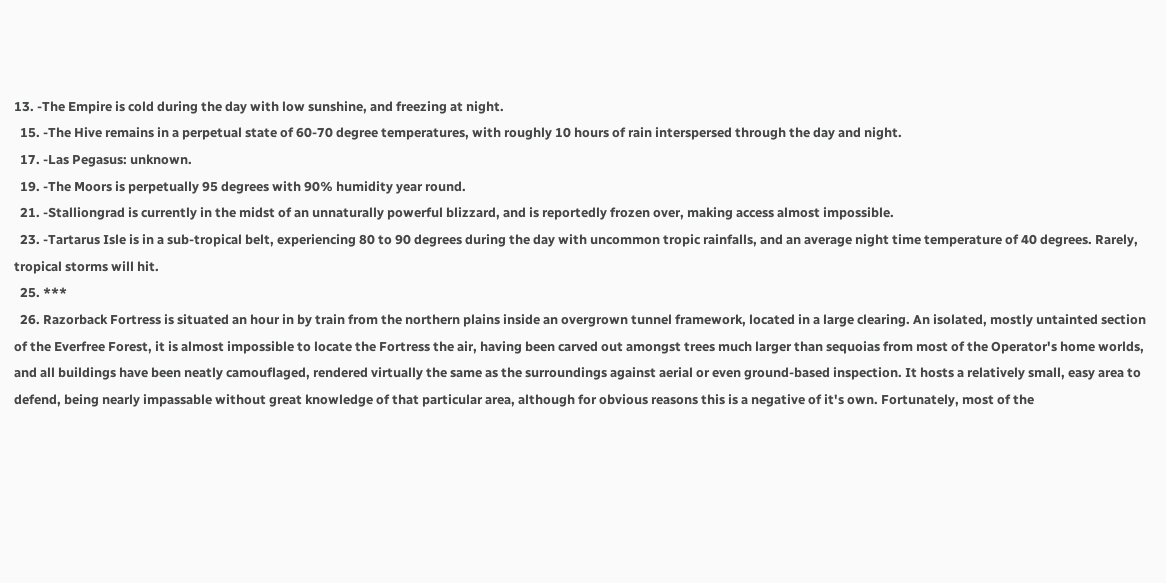13. -The Empire is cold during the day with low sunshine, and freezing at night.
  15. -The Hive remains in a perpetual state of 60-70 degree temperatures, with roughly 10 hours of rain interspersed through the day and night.
  17. -Las Pegasus: unknown.
  19. -The Moors is perpetually 95 degrees with 90% humidity year round.
  21. -Stalliongrad is currently in the midst of an unnaturally powerful blizzard, and is reportedly frozen over, making access almost impossible.
  23. -Tartarus Isle is in a sub-tropical belt, experiencing 80 to 90 degrees during the day with uncommon tropic rainfalls, and an average night time temperature of 40 degrees. Rarely, tropical storms will hit.
  25. ***
  26. Razorback Fortress is situated an hour in by train from the northern plains inside an overgrown tunnel framework, located in a large clearing. An isolated, mostly untainted section of the Everfree Forest, it is almost impossible to locate the Fortress the air, having been carved out amongst trees much larger than sequoias from most of the Operator's home worlds, and all buildings have been neatly camouflaged, rendered virtually the same as the surroundings against aerial or even ground-based inspection. It hosts a relatively small, easy area to defend, being nearly impassable without great knowledge of that particular area, although for obvious reasons this is a negative of it's own. Fortunately, most of the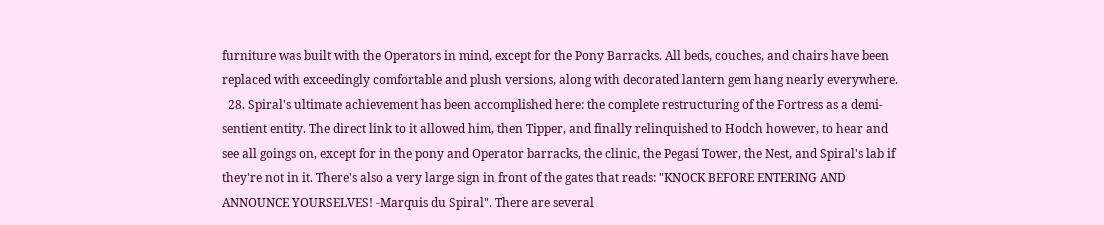furniture was built with the Operators in mind, except for the Pony Barracks. All beds, couches, and chairs have been replaced with exceedingly comfortable and plush versions, along with decorated lantern gem hang nearly everywhere.
  28. Spiral's ultimate achievement has been accomplished here: the complete restructuring of the Fortress as a demi-sentient entity. The direct link to it allowed him, then Tipper, and finally relinquished to Hodch however, to hear and see all goings on, except for in the pony and Operator barracks, the clinic, the Pegasi Tower, the Nest, and Spiral's lab if they're not in it. There's also a very large sign in front of the gates that reads: "KNOCK BEFORE ENTERING AND ANNOUNCE YOURSELVES! -Marquis du Spiral". There are several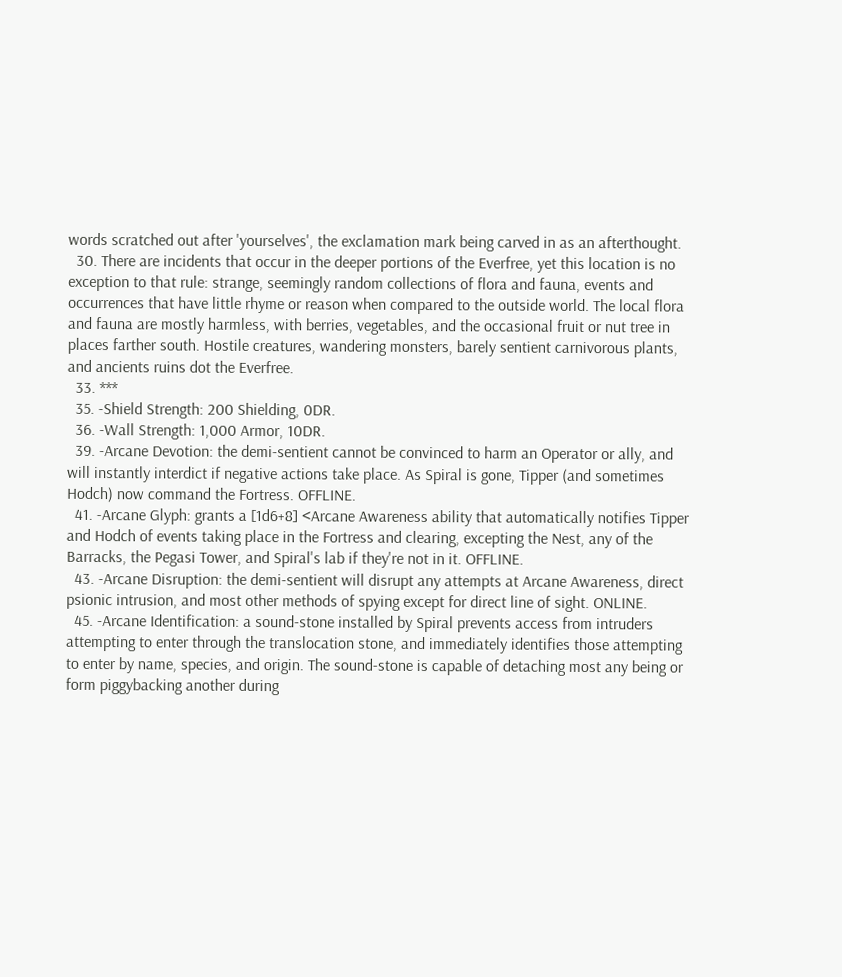words scratched out after 'yourselves', the exclamation mark being carved in as an afterthought.
  30. There are incidents that occur in the deeper portions of the Everfree, yet this location is no exception to that rule: strange, seemingly random collections of flora and fauna, events and occurrences that have little rhyme or reason when compared to the outside world. The local flora and fauna are mostly harmless, with berries, vegetables, and the occasional fruit or nut tree in places farther south. Hostile creatures, wandering monsters, barely sentient carnivorous plants, and ancients ruins dot the Everfree.
  33. ***
  35. -Shield Strength: 200 Shielding, 0DR.
  36. -Wall Strength: 1,000 Armor, 10DR.
  39. -Arcane Devotion: the demi-sentient cannot be convinced to harm an Operator or ally, and will instantly interdict if negative actions take place. As Spiral is gone, Tipper (and sometimes Hodch) now command the Fortress. OFFLINE.
  41. -Arcane Glyph: grants a [1d6+8] <Arcane Awareness ability that automatically notifies Tipper and Hodch of events taking place in the Fortress and clearing, excepting the Nest, any of the Barracks, the Pegasi Tower, and Spiral's lab if they're not in it. OFFLINE.
  43. -Arcane Disruption: the demi-sentient will disrupt any attempts at Arcane Awareness, direct psionic intrusion, and most other methods of spying except for direct line of sight. ONLINE.
  45. -Arcane Identification: a sound-stone installed by Spiral prevents access from intruders attempting to enter through the translocation stone, and immediately identifies those attempting to enter by name, species, and origin. The sound-stone is capable of detaching most any being or form piggybacking another during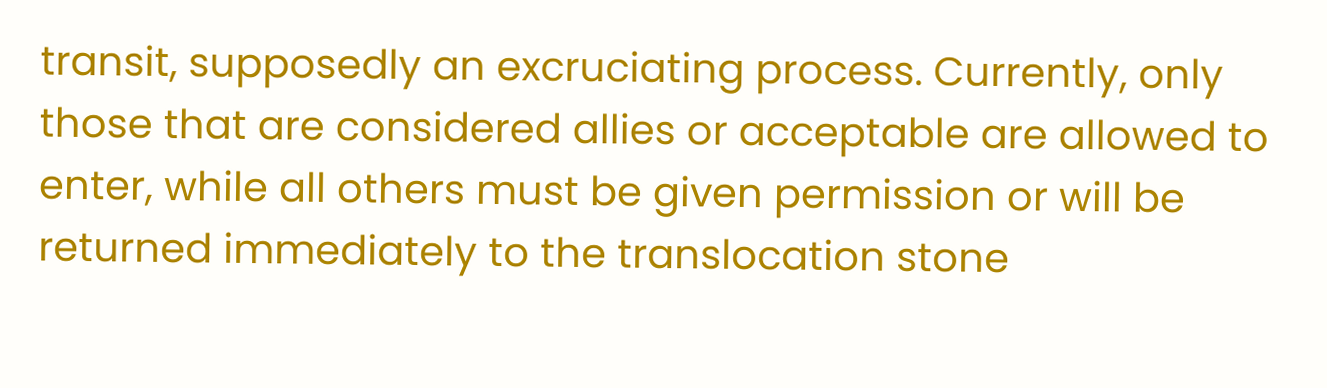transit, supposedly an excruciating process. Currently, only those that are considered allies or acceptable are allowed to enter, while all others must be given permission or will be returned immediately to the translocation stone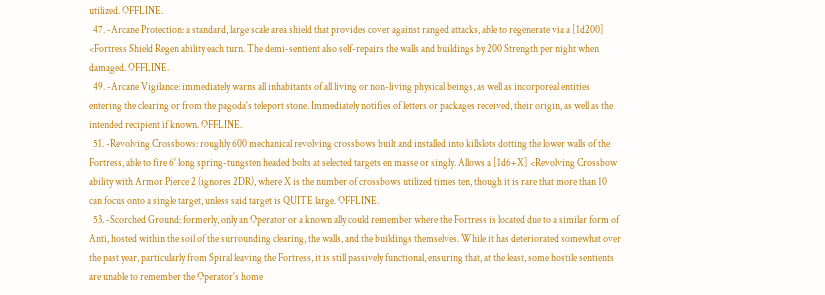utilized. OFFLINE.
  47. -Arcane Protection: a standard, large scale area shield that provides cover against ranged attacks, able to regenerate via a [1d200] <Fortress Shield Regen ability each turn. The demi-sentient also self-repairs the walls and buildings by 200 Strength per night when damaged. OFFLINE.
  49. -Arcane Vigilance: immediately warns all inhabitants of all living or non-living physical beings, as well as incorporeal entities entering the clearing or from the pagoda's teleport stone. Immediately notifies of letters or packages received, their origin, as well as the intended recipient if known. OFFLINE.
  51. -Revolving Crossbows: roughly 600 mechanical revolving crossbows built and installed into killslots dotting the lower walls of the Fortress, able to fire 6' long spring-tungsten headed bolts at selected targets en masse or singly. Allows a [1d6+X] <Revolving Crossbow ability with Armor Pierce 2 (ignores 2DR), where X is the number of crossbows utilized times ten, though it is rare that more than 10 can focus onto a single target, unless said target is QUITE large. OFFLINE.
  53. -Scorched Ground: formerly, only an Operator or a known ally could remember where the Fortress is located due to a similar form of Anti, hosted within the soil of the surrounding clearing, the walls, and the buildings themselves. While it has deteriorated somewhat over the past year, particularly from Spiral leaving the Fortress, it is still passively functional, ensuring that, at the least, some hostile sentients are unable to remember the Operator's home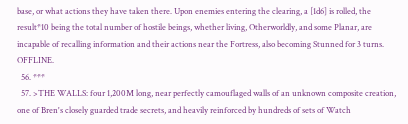base, or what actions they have taken there. Upon enemies entering the clearing, a [1d6] is rolled, the result*10 being the total number of hostile beings, whether living, Otherworldly, and some Planar, are incapable of recalling information and their actions near the Fortress, also becoming Stunned for 3 turns. OFFLINE.
  56. ***
  57. >THE WALLS: four 1,200M long, near perfectly camouflaged walls of an unknown composite creation, one of Bren's closely guarded trade secrets, and heavily reinforced by hundreds of sets of Watch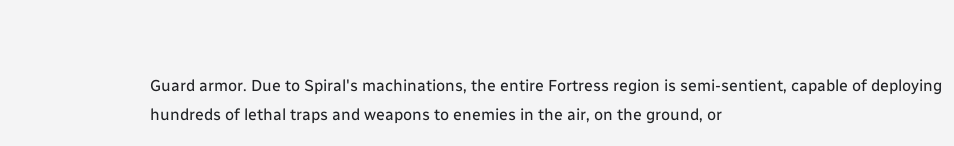Guard armor. Due to Spiral's machinations, the entire Fortress region is semi-sentient, capable of deploying hundreds of lethal traps and weapons to enemies in the air, on the ground, or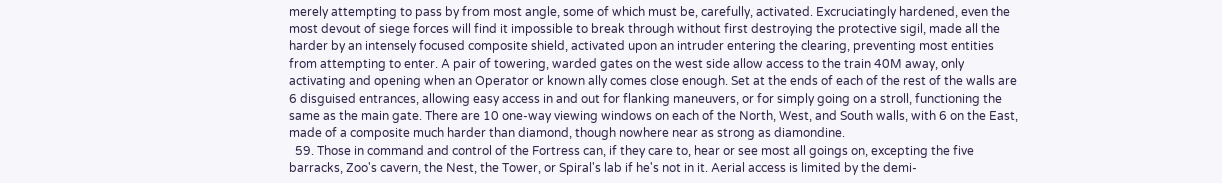merely attempting to pass by from most angle, some of which must be, carefully, activated. Excruciatingly hardened, even the most devout of siege forces will find it impossible to break through without first destroying the protective sigil, made all the harder by an intensely focused composite shield, activated upon an intruder entering the clearing, preventing most entities from attempting to enter. A pair of towering, warded gates on the west side allow access to the train 40M away, only activating and opening when an Operator or known ally comes close enough. Set at the ends of each of the rest of the walls are 6 disguised entrances, allowing easy access in and out for flanking maneuvers, or for simply going on a stroll, functioning the same as the main gate. There are 10 one-way viewing windows on each of the North, West, and South walls, with 6 on the East, made of a composite much harder than diamond, though nowhere near as strong as diamondine.
  59. Those in command and control of the Fortress can, if they care to, hear or see most all goings on, excepting the five barracks, Zoo's cavern, the Nest, the Tower, or Spiral's lab if he's not in it. Aerial access is limited by the demi-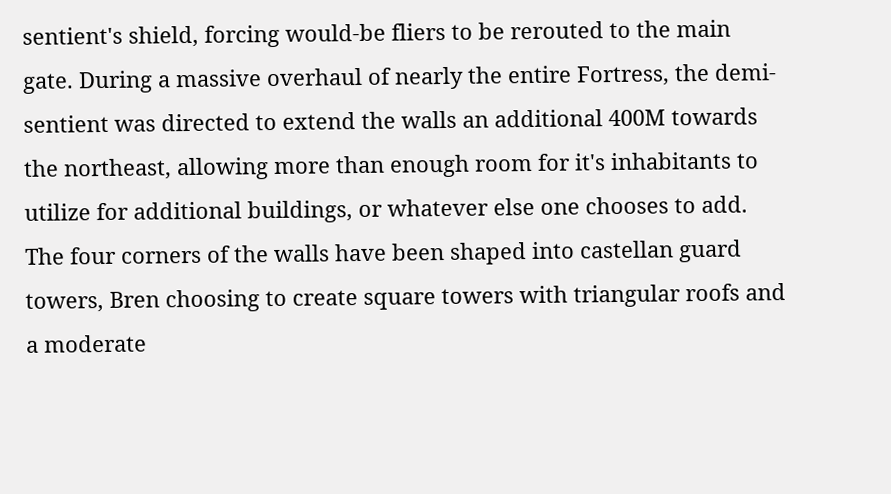sentient's shield, forcing would-be fliers to be rerouted to the main gate. During a massive overhaul of nearly the entire Fortress, the demi-sentient was directed to extend the walls an additional 400M towards the northeast, allowing more than enough room for it's inhabitants to utilize for additional buildings, or whatever else one chooses to add. The four corners of the walls have been shaped into castellan guard towers, Bren choosing to create square towers with triangular roofs and a moderate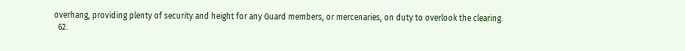overhang, providing plenty of security and height for any Guard members, or mercenaries, on duty to overlook the clearing.
  62.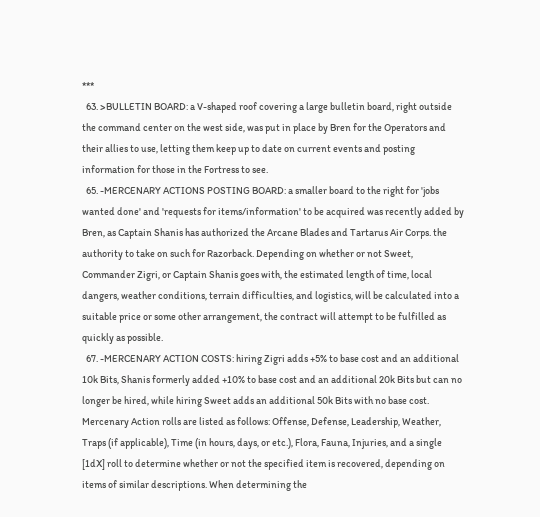***
  63. >BULLETIN BOARD: a V-shaped roof covering a large bulletin board, right outside the command center on the west side, was put in place by Bren for the Operators and their allies to use, letting them keep up to date on current events and posting information for those in the Fortress to see.
  65. -MERCENARY ACTIONS POSTING BOARD: a smaller board to the right for 'jobs wanted done' and 'requests for items/information' to be acquired was recently added by Bren, as Captain Shanis has authorized the Arcane Blades and Tartarus Air Corps. the authority to take on such for Razorback. Depending on whether or not Sweet, Commander Zigri, or Captain Shanis goes with, the estimated length of time, local dangers, weather conditions, terrain difficulties, and logistics, will be calculated into a suitable price or some other arrangement, the contract will attempt to be fulfilled as quickly as possible.
  67. -MERCENARY ACTION COSTS: hiring Zigri adds +5% to base cost and an additional 10k Bits, Shanis formerly added +10% to base cost and an additional 20k Bits but can no longer be hired, while hiring Sweet adds an additional 50k Bits with no base cost. Mercenary Action rolls are listed as follows: Offense, Defense, Leadership, Weather, Traps (if applicable), Time (in hours, days, or etc.), Flora, Fauna, Injuries, and a single [1dX] roll to determine whether or not the specified item is recovered, depending on items of similar descriptions. When determining the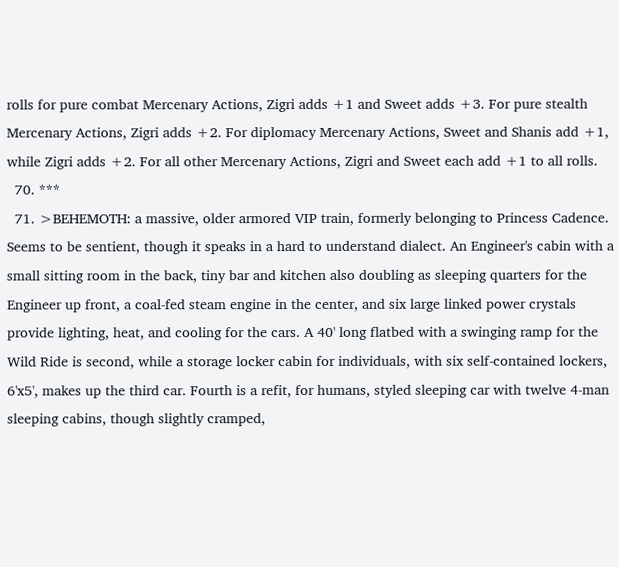rolls for pure combat Mercenary Actions, Zigri adds +1 and Sweet adds +3. For pure stealth Mercenary Actions, Zigri adds +2. For diplomacy Mercenary Actions, Sweet and Shanis add +1, while Zigri adds +2. For all other Mercenary Actions, Zigri and Sweet each add +1 to all rolls.
  70. ***
  71. >BEHEMOTH: a massive, older armored VIP train, formerly belonging to Princess Cadence. Seems to be sentient, though it speaks in a hard to understand dialect. An Engineer's cabin with a small sitting room in the back, tiny bar and kitchen also doubling as sleeping quarters for the Engineer up front, a coal-fed steam engine in the center, and six large linked power crystals provide lighting, heat, and cooling for the cars. A 40' long flatbed with a swinging ramp for the Wild Ride is second, while a storage locker cabin for individuals, with six self-contained lockers, 6'x5', makes up the third car. Fourth is a refit, for humans, styled sleeping car with twelve 4-man sleeping cabins, though slightly cramped,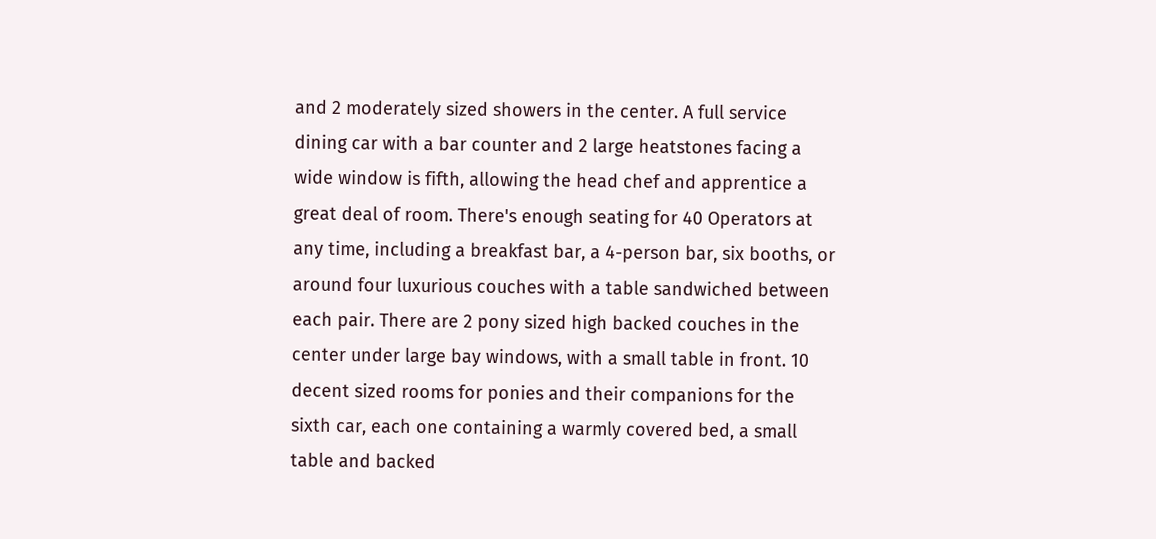and 2 moderately sized showers in the center. A full service dining car with a bar counter and 2 large heatstones facing a wide window is fifth, allowing the head chef and apprentice a great deal of room. There's enough seating for 40 Operators at any time, including a breakfast bar, a 4-person bar, six booths, or around four luxurious couches with a table sandwiched between each pair. There are 2 pony sized high backed couches in the center under large bay windows, with a small table in front. 10 decent sized rooms for ponies and their companions for the sixth car, each one containing a warmly covered bed, a small table and backed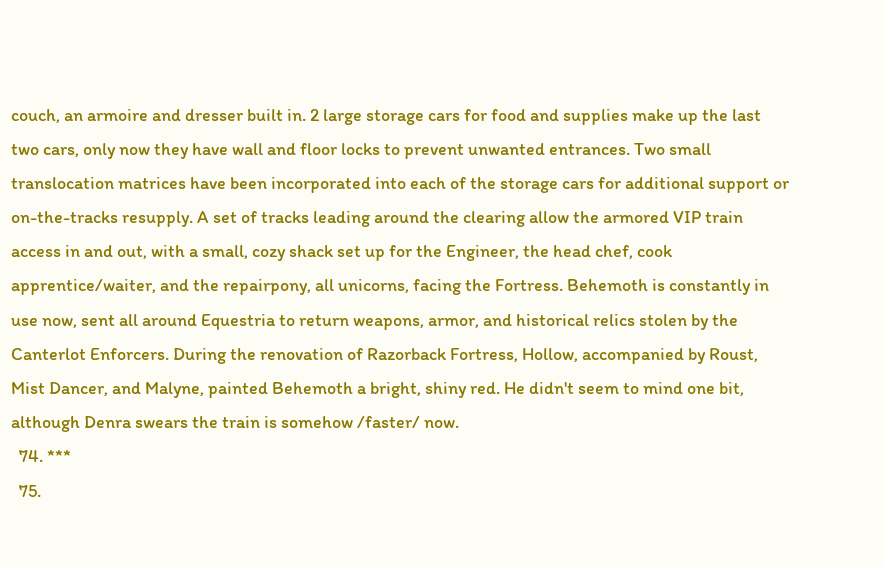couch, an armoire and dresser built in. 2 large storage cars for food and supplies make up the last two cars, only now they have wall and floor locks to prevent unwanted entrances. Two small translocation matrices have been incorporated into each of the storage cars for additional support or on-the-tracks resupply. A set of tracks leading around the clearing allow the armored VIP train access in and out, with a small, cozy shack set up for the Engineer, the head chef, cook apprentice/waiter, and the repairpony, all unicorns, facing the Fortress. Behemoth is constantly in use now, sent all around Equestria to return weapons, armor, and historical relics stolen by the Canterlot Enforcers. During the renovation of Razorback Fortress, Hollow, accompanied by Roust, Mist Dancer, and Malyne, painted Behemoth a bright, shiny red. He didn't seem to mind one bit, although Denra swears the train is somehow /faster/ now.
  74. ***
  75.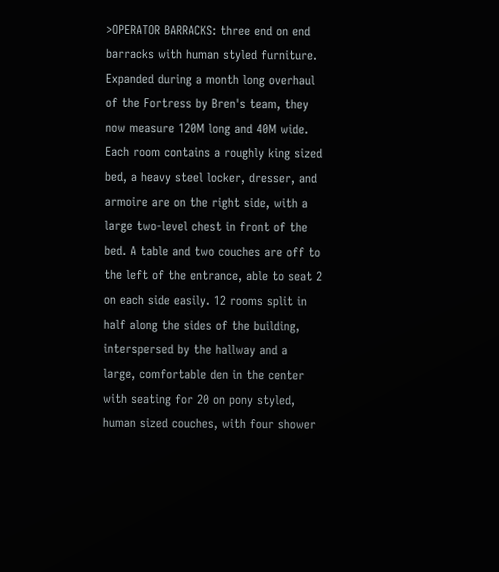>OPERATOR BARRACKS: three end on end barracks with human styled furniture. Expanded during a month long overhaul of the Fortress by Bren's team, they now measure 120M long and 40M wide. Each room contains a roughly king sized bed, a heavy steel locker, dresser, and armoire are on the right side, with a large two-level chest in front of the bed. A table and two couches are off to the left of the entrance, able to seat 2 on each side easily. 12 rooms split in half along the sides of the building, interspersed by the hallway and a large, comfortable den in the center with seating for 20 on pony styled, human sized couches, with four shower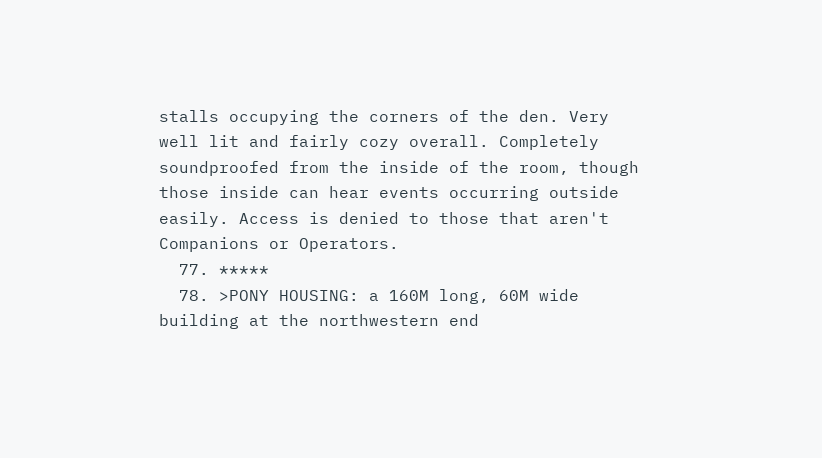stalls occupying the corners of the den. Very well lit and fairly cozy overall. Completely soundproofed from the inside of the room, though those inside can hear events occurring outside easily. Access is denied to those that aren't Companions or Operators.
  77. *****
  78. >PONY HOUSING: a 160M long, 60M wide building at the northwestern end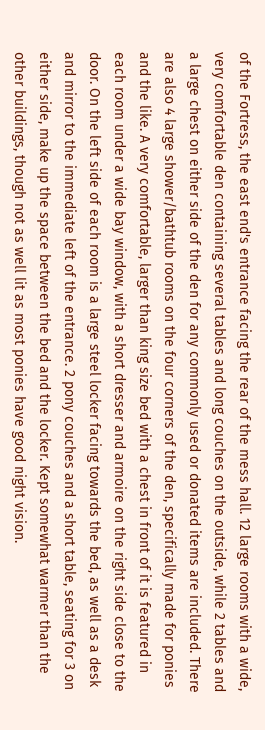of the Fortress, the east end's entrance facing the rear of the mess hall. 12 large rooms with a wide, very comfortable den containing several tables and long couches on the outside, while 2 tables and a large chest on either side of the den for any commonly used or donated items are included. There are also 4 large shower/bathtub rooms on the four corners of the den, specifically made for ponies and the like. A very comfortable, larger than king size bed with a chest in front of it is featured in each room under a wide bay window, with a short dresser and armoire on the right side close to the door. On the left side of each room is a large steel locker facing towards the bed, as well as a desk and mirror to the immediate left of the entrance. 2 pony couches and a short table, seating for 3 on either side, make up the space between the bed and the locker. Kept somewhat warmer than the other buildings, though not as well lit as most ponies have good night vision.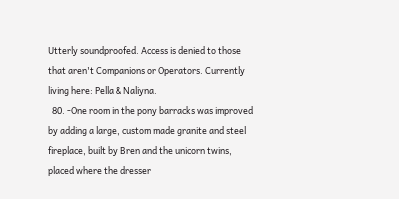Utterly soundproofed. Access is denied to those that aren't Companions or Operators. Currently living here: Pella & Naliyna.
  80. -One room in the pony barracks was improved by adding a large, custom made granite and steel fireplace, built by Bren and the unicorn twins, placed where the dresser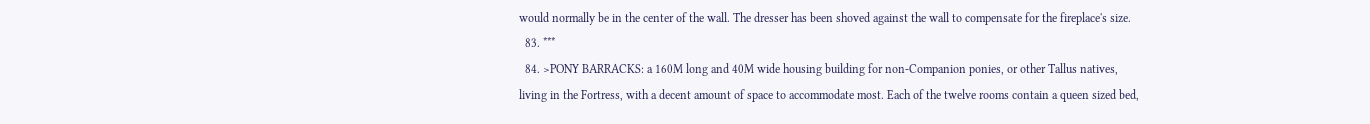would normally be in the center of the wall. The dresser has been shoved against the wall to compensate for the fireplace's size.
  83. ***
  84. >PONY BARRACKS: a 160M long and 40M wide housing building for non-Companion ponies, or other Tallus natives, living in the Fortress, with a decent amount of space to accommodate most. Each of the twelve rooms contain a queen sized bed,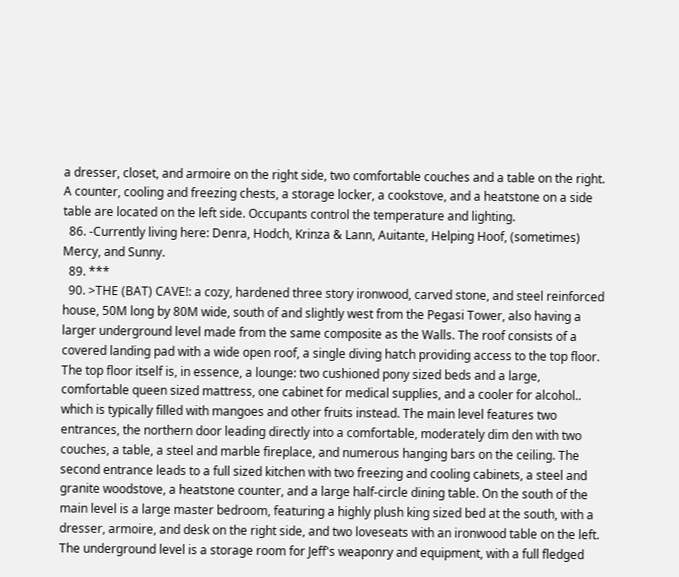a dresser, closet, and armoire on the right side, two comfortable couches and a table on the right. A counter, cooling and freezing chests, a storage locker, a cookstove, and a heatstone on a side table are located on the left side. Occupants control the temperature and lighting.
  86. -Currently living here: Denra, Hodch, Krinza & Lann, Auitante, Helping Hoof, (sometimes) Mercy, and Sunny.
  89. ***
  90. >THE (BAT) CAVE!: a cozy, hardened three story ironwood, carved stone, and steel reinforced house, 50M long by 80M wide, south of and slightly west from the Pegasi Tower, also having a larger underground level made from the same composite as the Walls. The roof consists of a covered landing pad with a wide open roof, a single diving hatch providing access to the top floor. The top floor itself is, in essence, a lounge: two cushioned pony sized beds and a large, comfortable queen sized mattress, one cabinet for medical supplies, and a cooler for alcohol.. which is typically filled with mangoes and other fruits instead. The main level features two entrances, the northern door leading directly into a comfortable, moderately dim den with two couches, a table, a steel and marble fireplace, and numerous hanging bars on the ceiling. The second entrance leads to a full sized kitchen with two freezing and cooling cabinets, a steel and granite woodstove, a heatstone counter, and a large half-circle dining table. On the south of the main level is a large master bedroom, featuring a highly plush king sized bed at the south, with a dresser, armoire, and desk on the right side, and two loveseats with an ironwood table on the left. The underground level is a storage room for Jeff's weaponry and equipment, with a full fledged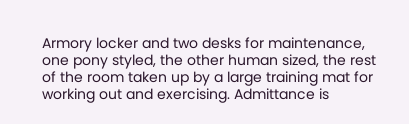Armory locker and two desks for maintenance, one pony styled, the other human sized, the rest of the room taken up by a large training mat for working out and exercising. Admittance is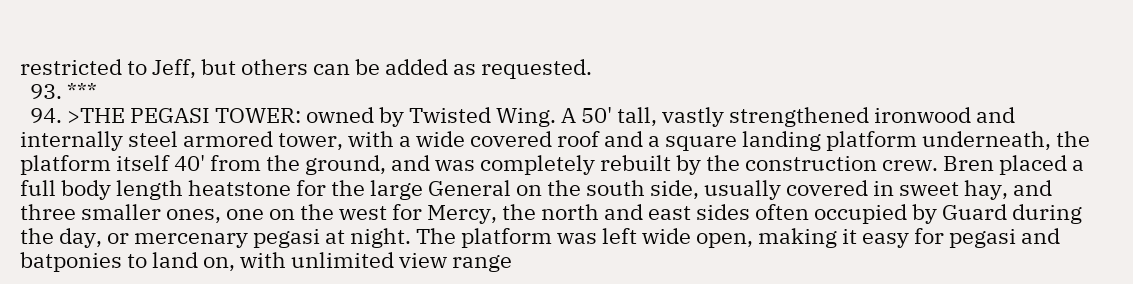restricted to Jeff, but others can be added as requested.
  93. ***
  94. >THE PEGASI TOWER: owned by Twisted Wing. A 50' tall, vastly strengthened ironwood and internally steel armored tower, with a wide covered roof and a square landing platform underneath, the platform itself 40' from the ground, and was completely rebuilt by the construction crew. Bren placed a full body length heatstone for the large General on the south side, usually covered in sweet hay, and three smaller ones, one on the west for Mercy, the north and east sides often occupied by Guard during the day, or mercenary pegasi at night. The platform was left wide open, making it easy for pegasi and batponies to land on, with unlimited view range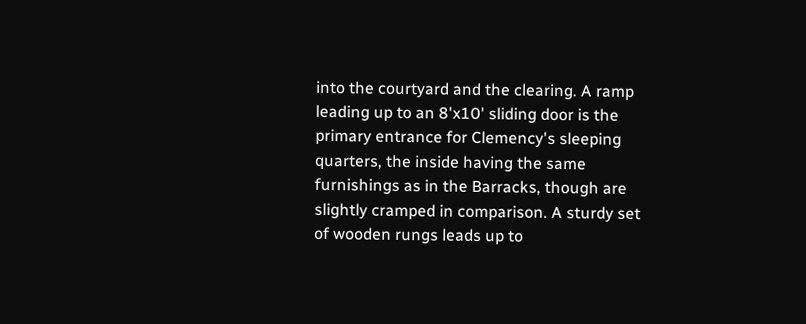into the courtyard and the clearing. A ramp leading up to an 8'x10' sliding door is the primary entrance for Clemency's sleeping quarters, the inside having the same furnishings as in the Barracks, though are slightly cramped in comparison. A sturdy set of wooden rungs leads up to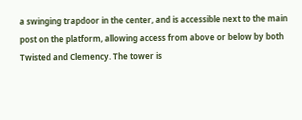a swinging trapdoor in the center, and is accessible next to the main post on the platform, allowing access from above or below by both Twisted and Clemency. The tower is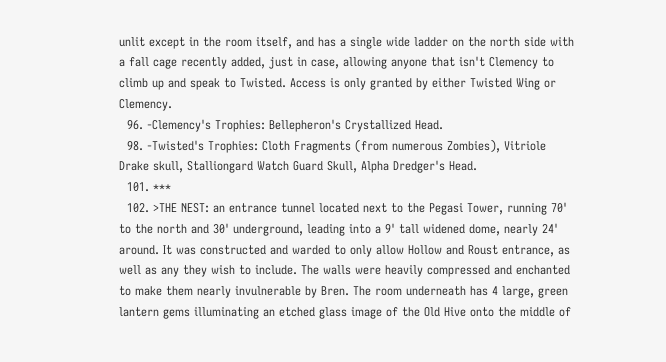unlit except in the room itself, and has a single wide ladder on the north side with a fall cage recently added, just in case, allowing anyone that isn't Clemency to climb up and speak to Twisted. Access is only granted by either Twisted Wing or Clemency.
  96. -Clemency's Trophies: Bellepheron's Crystallized Head.
  98. -Twisted's Trophies: Cloth Fragments (from numerous Zombies), Vitriole Drake skull, Stalliongard Watch Guard Skull, Alpha Dredger's Head.
  101. ***
  102. >THE NEST: an entrance tunnel located next to the Pegasi Tower, running 70' to the north and 30' underground, leading into a 9' tall widened dome, nearly 24' around. It was constructed and warded to only allow Hollow and Roust entrance, as well as any they wish to include. The walls were heavily compressed and enchanted to make them nearly invulnerable by Bren. The room underneath has 4 large, green lantern gems illuminating an etched glass image of the Old Hive onto the middle of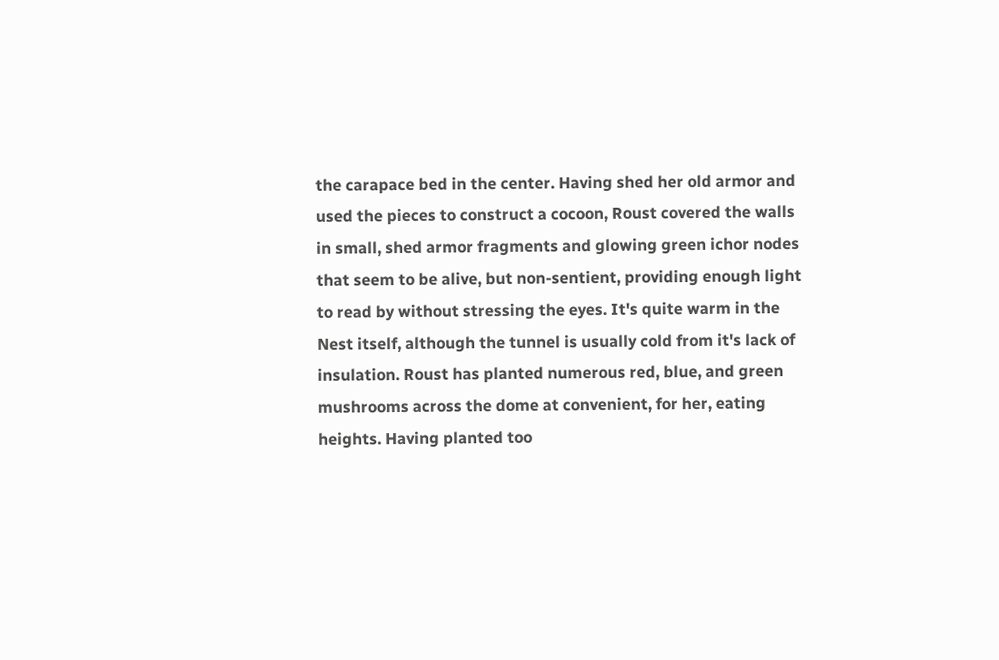the carapace bed in the center. Having shed her old armor and used the pieces to construct a cocoon, Roust covered the walls in small, shed armor fragments and glowing green ichor nodes that seem to be alive, but non-sentient, providing enough light to read by without stressing the eyes. It's quite warm in the Nest itself, although the tunnel is usually cold from it's lack of insulation. Roust has planted numerous red, blue, and green mushrooms across the dome at convenient, for her, eating heights. Having planted too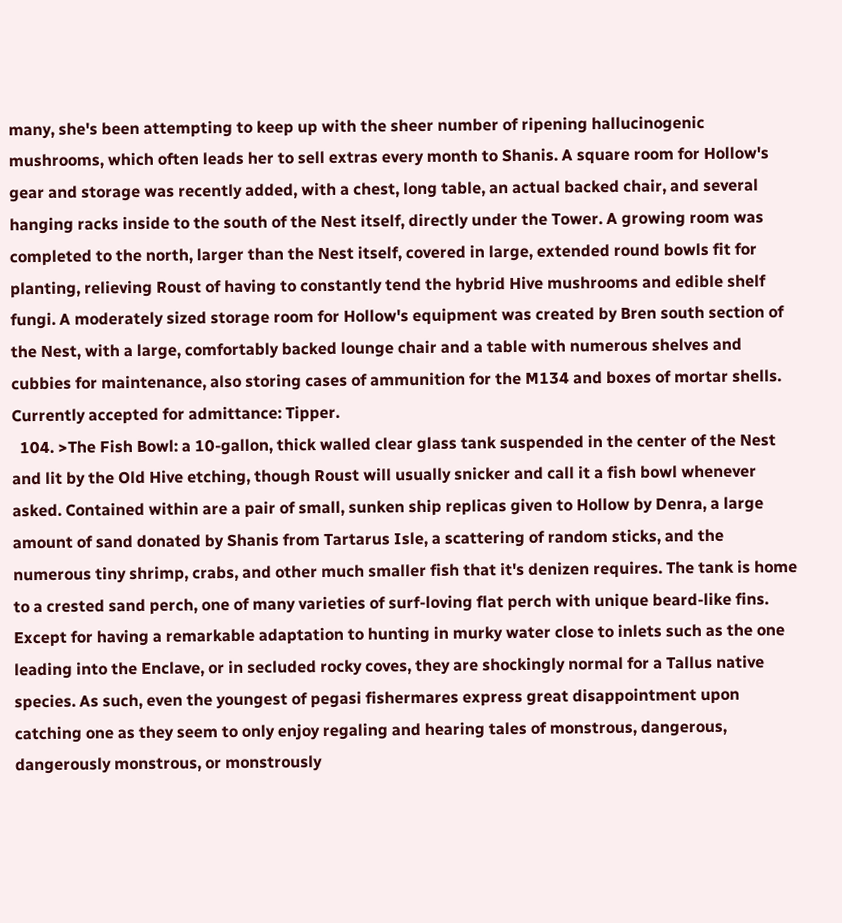many, she's been attempting to keep up with the sheer number of ripening hallucinogenic mushrooms, which often leads her to sell extras every month to Shanis. A square room for Hollow's gear and storage was recently added, with a chest, long table, an actual backed chair, and several hanging racks inside to the south of the Nest itself, directly under the Tower. A growing room was completed to the north, larger than the Nest itself, covered in large, extended round bowls fit for planting, relieving Roust of having to constantly tend the hybrid Hive mushrooms and edible shelf fungi. A moderately sized storage room for Hollow's equipment was created by Bren south section of the Nest, with a large, comfortably backed lounge chair and a table with numerous shelves and cubbies for maintenance, also storing cases of ammunition for the M134 and boxes of mortar shells. Currently accepted for admittance: Tipper.
  104. >The Fish Bowl: a 10-gallon, thick walled clear glass tank suspended in the center of the Nest and lit by the Old Hive etching, though Roust will usually snicker and call it a fish bowl whenever asked. Contained within are a pair of small, sunken ship replicas given to Hollow by Denra, a large amount of sand donated by Shanis from Tartarus Isle, a scattering of random sticks, and the numerous tiny shrimp, crabs, and other much smaller fish that it's denizen requires. The tank is home to a crested sand perch, one of many varieties of surf-loving flat perch with unique beard-like fins. Except for having a remarkable adaptation to hunting in murky water close to inlets such as the one leading into the Enclave, or in secluded rocky coves, they are shockingly normal for a Tallus native species. As such, even the youngest of pegasi fishermares express great disappointment upon catching one as they seem to only enjoy regaling and hearing tales of monstrous, dangerous, dangerously monstrous, or monstrously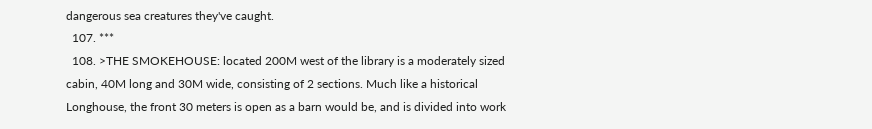dangerous sea creatures they've caught.
  107. ***
  108. >THE SMOKEHOUSE: located 200M west of the library is a moderately sized cabin, 40M long and 30M wide, consisting of 2 sections. Much like a historical Longhouse, the front 30 meters is open as a barn would be, and is divided into work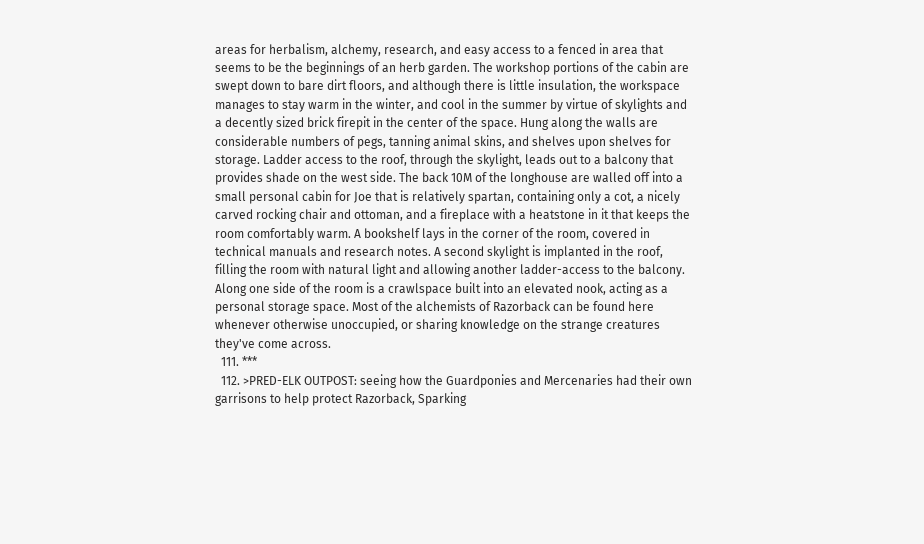areas for herbalism, alchemy, research, and easy access to a fenced in area that seems to be the beginnings of an herb garden. The workshop portions of the cabin are swept down to bare dirt floors, and although there is little insulation, the workspace manages to stay warm in the winter, and cool in the summer by virtue of skylights and a decently sized brick firepit in the center of the space. Hung along the walls are considerable numbers of pegs, tanning animal skins, and shelves upon shelves for storage. Ladder access to the roof, through the skylight, leads out to a balcony that provides shade on the west side. The back 10M of the longhouse are walled off into a small personal cabin for Joe that is relatively spartan, containing only a cot, a nicely carved rocking chair and ottoman, and a fireplace with a heatstone in it that keeps the room comfortably warm. A bookshelf lays in the corner of the room, covered in technical manuals and research notes. A second skylight is implanted in the roof, filling the room with natural light and allowing another ladder-access to the balcony. Along one side of the room is a crawlspace built into an elevated nook, acting as a personal storage space. Most of the alchemists of Razorback can be found here whenever otherwise unoccupied, or sharing knowledge on the strange creatures they've come across.
  111. ***
  112. >PRED-ELK OUTPOST: seeing how the Guardponies and Mercenaries had their own garrisons to help protect Razorback, Sparking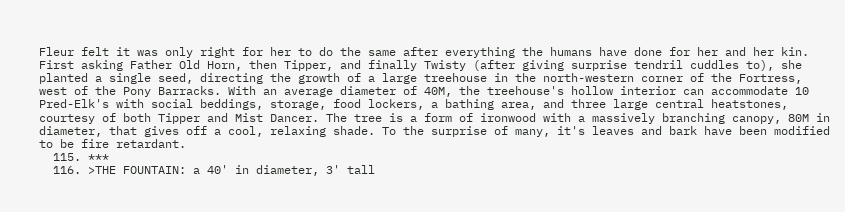Fleur felt it was only right for her to do the same after everything the humans have done for her and her kin. First asking Father Old Horn, then Tipper, and finally Twisty (after giving surprise tendril cuddles to), she planted a single seed, directing the growth of a large treehouse in the north-western corner of the Fortress, west of the Pony Barracks. With an average diameter of 40M, the treehouse's hollow interior can accommodate 10 Pred-Elk's with social beddings, storage, food lockers, a bathing area, and three large central heatstones, courtesy of both Tipper and Mist Dancer. The tree is a form of ironwood with a massively branching canopy, 80M in diameter, that gives off a cool, relaxing shade. To the surprise of many, it's leaves and bark have been modified to be fire retardant.
  115. ***
  116. >THE FOUNTAIN: a 40' in diameter, 3' tall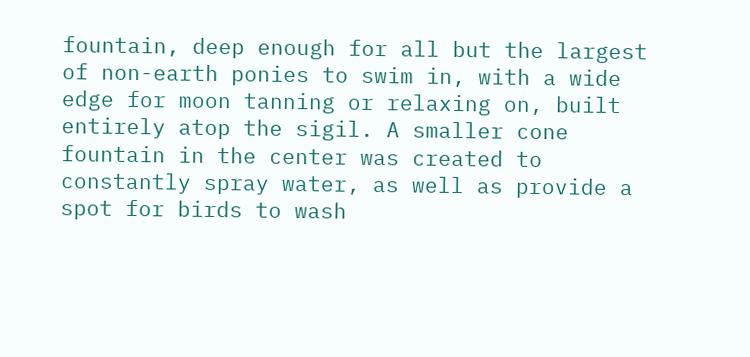fountain, deep enough for all but the largest of non-earth ponies to swim in, with a wide edge for moon tanning or relaxing on, built entirely atop the sigil. A smaller cone fountain in the center was created to constantly spray water, as well as provide a spot for birds to wash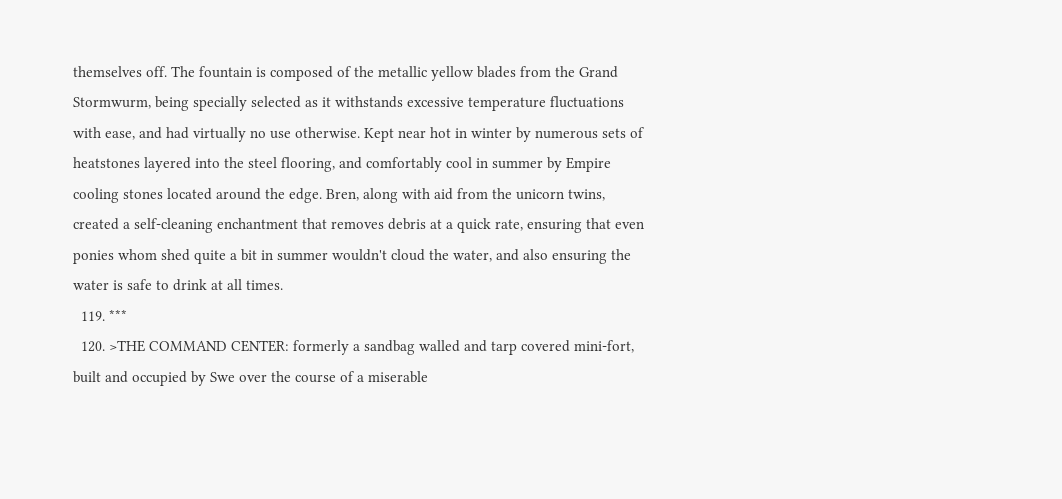themselves off. The fountain is composed of the metallic yellow blades from the Grand Stormwurm, being specially selected as it withstands excessive temperature fluctuations with ease, and had virtually no use otherwise. Kept near hot in winter by numerous sets of heatstones layered into the steel flooring, and comfortably cool in summer by Empire cooling stones located around the edge. Bren, along with aid from the unicorn twins, created a self-cleaning enchantment that removes debris at a quick rate, ensuring that even ponies whom shed quite a bit in summer wouldn't cloud the water, and also ensuring the water is safe to drink at all times.
  119. ***
  120. >THE COMMAND CENTER: formerly a sandbag walled and tarp covered mini-fort, built and occupied by Swe over the course of a miserable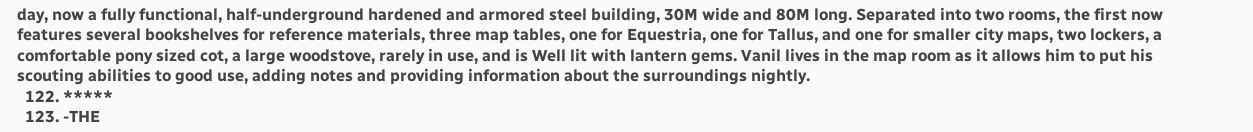day, now a fully functional, half-underground hardened and armored steel building, 30M wide and 80M long. Separated into two rooms, the first now features several bookshelves for reference materials, three map tables, one for Equestria, one for Tallus, and one for smaller city maps, two lockers, a comfortable pony sized cot, a large woodstove, rarely in use, and is Well lit with lantern gems. Vanil lives in the map room as it allows him to put his scouting abilities to good use, adding notes and providing information about the surroundings nightly.
  122. *****
  123. -THE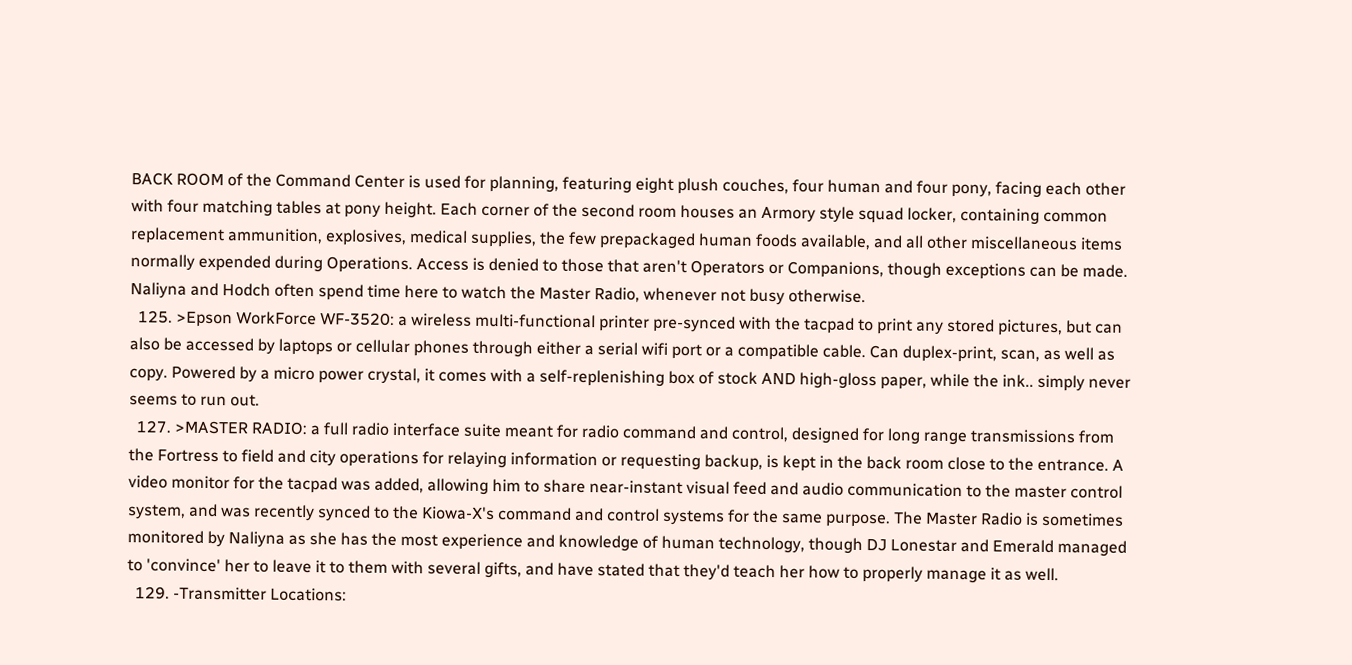BACK ROOM of the Command Center is used for planning, featuring eight plush couches, four human and four pony, facing each other with four matching tables at pony height. Each corner of the second room houses an Armory style squad locker, containing common replacement ammunition, explosives, medical supplies, the few prepackaged human foods available, and all other miscellaneous items normally expended during Operations. Access is denied to those that aren't Operators or Companions, though exceptions can be made. Naliyna and Hodch often spend time here to watch the Master Radio, whenever not busy otherwise.
  125. >Epson WorkForce WF-3520: a wireless multi-functional printer pre-synced with the tacpad to print any stored pictures, but can also be accessed by laptops or cellular phones through either a serial wifi port or a compatible cable. Can duplex-print, scan, as well as copy. Powered by a micro power crystal, it comes with a self-replenishing box of stock AND high-gloss paper, while the ink.. simply never seems to run out.
  127. >MASTER RADIO: a full radio interface suite meant for radio command and control, designed for long range transmissions from the Fortress to field and city operations for relaying information or requesting backup, is kept in the back room close to the entrance. A video monitor for the tacpad was added, allowing him to share near-instant visual feed and audio communication to the master control system, and was recently synced to the Kiowa-X's command and control systems for the same purpose. The Master Radio is sometimes monitored by Naliyna as she has the most experience and knowledge of human technology, though DJ Lonestar and Emerald managed to 'convince' her to leave it to them with several gifts, and have stated that they'd teach her how to properly manage it as well.
  129. -Transmitter Locations: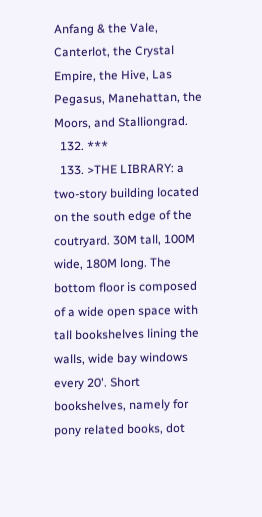Anfang & the Vale, Canterlot, the Crystal Empire, the Hive, Las Pegasus, Manehattan, the Moors, and Stalliongrad.
  132. ***
  133. >THE LIBRARY: a two-story building located on the south edge of the coutryard. 30M tall, 100M wide, 180M long. The bottom floor is composed of a wide open space with tall bookshelves lining the walls, wide bay windows every 20'. Short bookshelves, namely for pony related books, dot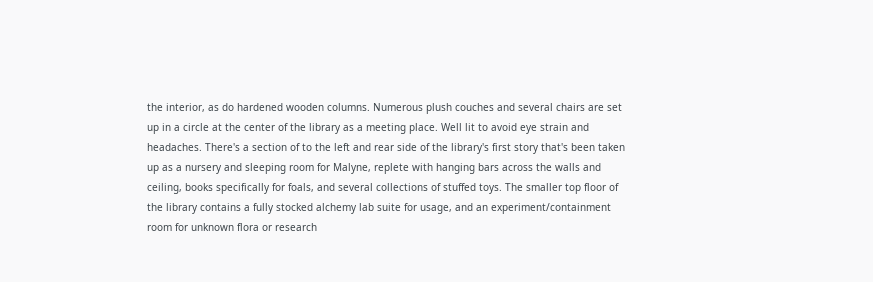the interior, as do hardened wooden columns. Numerous plush couches and several chairs are set up in a circle at the center of the library as a meeting place. Well lit to avoid eye strain and headaches. There's a section of to the left and rear side of the library's first story that's been taken up as a nursery and sleeping room for Malyne, replete with hanging bars across the walls and ceiling, books specifically for foals, and several collections of stuffed toys. The smaller top floor of the library contains a fully stocked alchemy lab suite for usage, and an experiment/containment room for unknown flora or research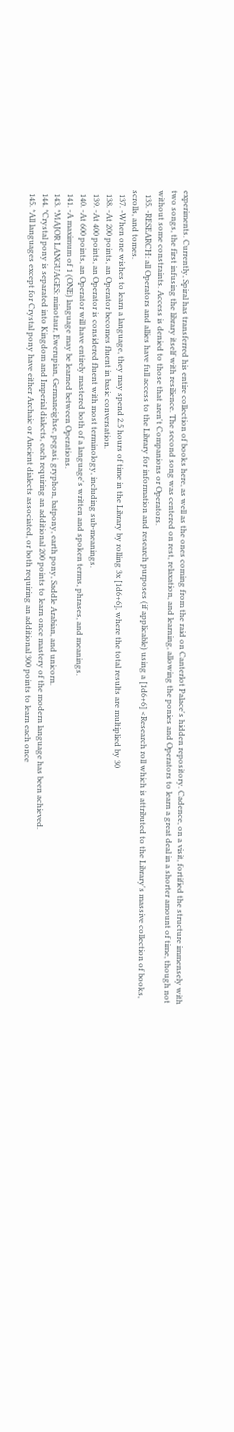experiments. Currently, Spiral has transferred his entire collection of books here, as well as the ones coming from the raid on Canterlot Palace's hidden repository. Cadence, on a visit, fortified the structure immensely with two songs, the first infusing the library itself with resilience. The second song was centered on rest, relaxation, and learning, allowing the ponies and Operators to learn a great deal in a shorter amount of time, though not without some constraints. Access is denied to those that aren't Companions or Operators.
  135. -RESEARCH: all Operators and allies have full access to the Library for information and research purposes (if applicable) using a [1d6+6] <Research roll which is attributed to the Library's massive collection of books, scrolls, and tomes.
  137. -When one wishes to learn a language, they may spend 2.5 hours of time in the Library by rolling 3x [1d6+6], where the total results are multiplied by 30
  138. -At 200 points, an Operator becomes fluent in basic conversation.
  139. -At 400 points, an Operator is considered fluent with most terminology, including sub-meanings.
  140. -At 600 points, an Operator will have entirely mastered both of a language's written and spoken terms, phrases, and meanings.
  141. -A maximum of 1 (ONE) language may be learned between Operations.
  143. *MAJOR LANGUAGES: minotaur, Ewerupian, Germaneighse, pegasi, gryphon, batpony, earth pony, Saddle Arabian, and unicorn.
  144. *Crystal pony is separated into Kingdom and Imperial dialects, each requiring an additional 200 points to learn once mastery of the modern language has been achieved.
  145. *All languages except for Crystal pony have either Archaic or Ancient dialects associated, or both requiring an additional 300 points to learn each once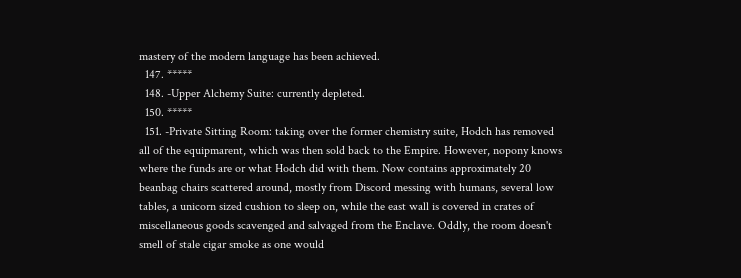mastery of the modern language has been achieved.
  147. *****
  148. -Upper Alchemy Suite: currently depleted.
  150. *****
  151. -Private Sitting Room: taking over the former chemistry suite, Hodch has removed all of the equipmarent, which was then sold back to the Empire. However, nopony knows where the funds are or what Hodch did with them. Now contains approximately 20 beanbag chairs scattered around, mostly from Discord messing with humans, several low tables, a unicorn sized cushion to sleep on, while the east wall is covered in crates of miscellaneous goods scavenged and salvaged from the Enclave. Oddly, the room doesn't smell of stale cigar smoke as one would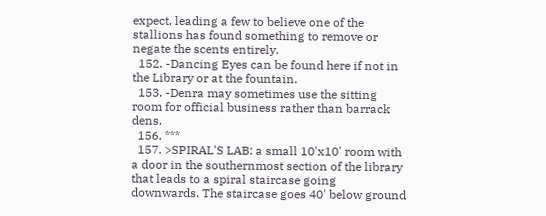expect, leading a few to believe one of the stallions has found something to remove or negate the scents entirely.
  152. -Dancing Eyes can be found here if not in the Library or at the fountain.
  153. -Denra may sometimes use the sitting room for official business rather than barrack dens.
  156. ***
  157. >SPIRAL'S LAB: a small 10'x10' room with a door in the southernmost section of the library that leads to a spiral staircase going downwards. The staircase goes 40' below ground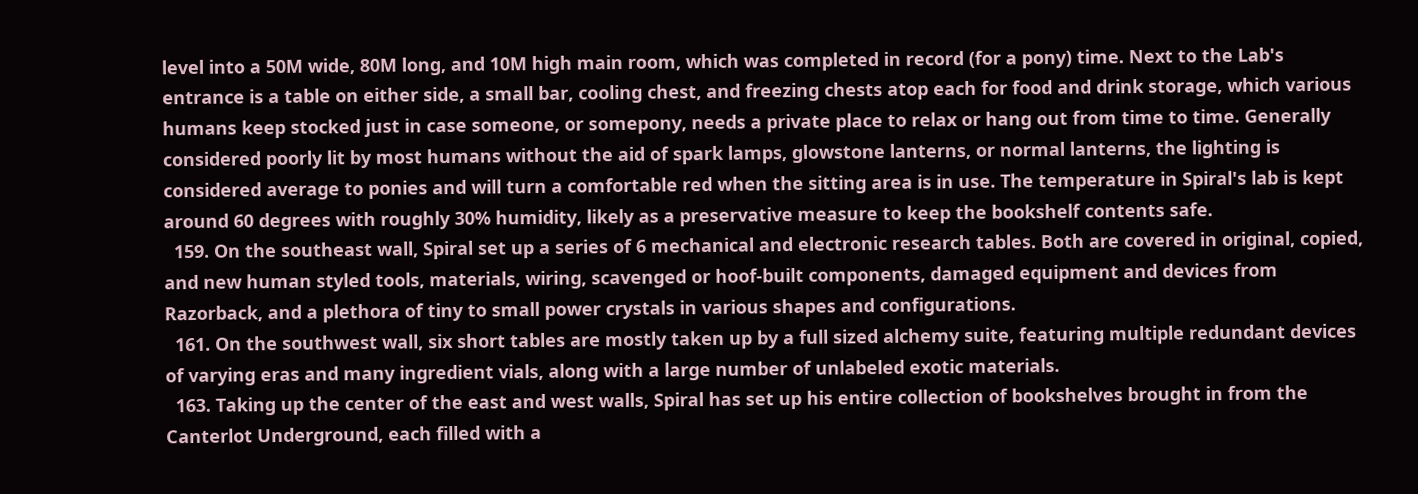level into a 50M wide, 80M long, and 10M high main room, which was completed in record (for a pony) time. Next to the Lab's entrance is a table on either side, a small bar, cooling chest, and freezing chests atop each for food and drink storage, which various humans keep stocked just in case someone, or somepony, needs a private place to relax or hang out from time to time. Generally considered poorly lit by most humans without the aid of spark lamps, glowstone lanterns, or normal lanterns, the lighting is considered average to ponies and will turn a comfortable red when the sitting area is in use. The temperature in Spiral's lab is kept around 60 degrees with roughly 30% humidity, likely as a preservative measure to keep the bookshelf contents safe.
  159. On the southeast wall, Spiral set up a series of 6 mechanical and electronic research tables. Both are covered in original, copied, and new human styled tools, materials, wiring, scavenged or hoof-built components, damaged equipment and devices from Razorback, and a plethora of tiny to small power crystals in various shapes and configurations.
  161. On the southwest wall, six short tables are mostly taken up by a full sized alchemy suite, featuring multiple redundant devices of varying eras and many ingredient vials, along with a large number of unlabeled exotic materials.
  163. Taking up the center of the east and west walls, Spiral has set up his entire collection of bookshelves brought in from the Canterlot Underground, each filled with a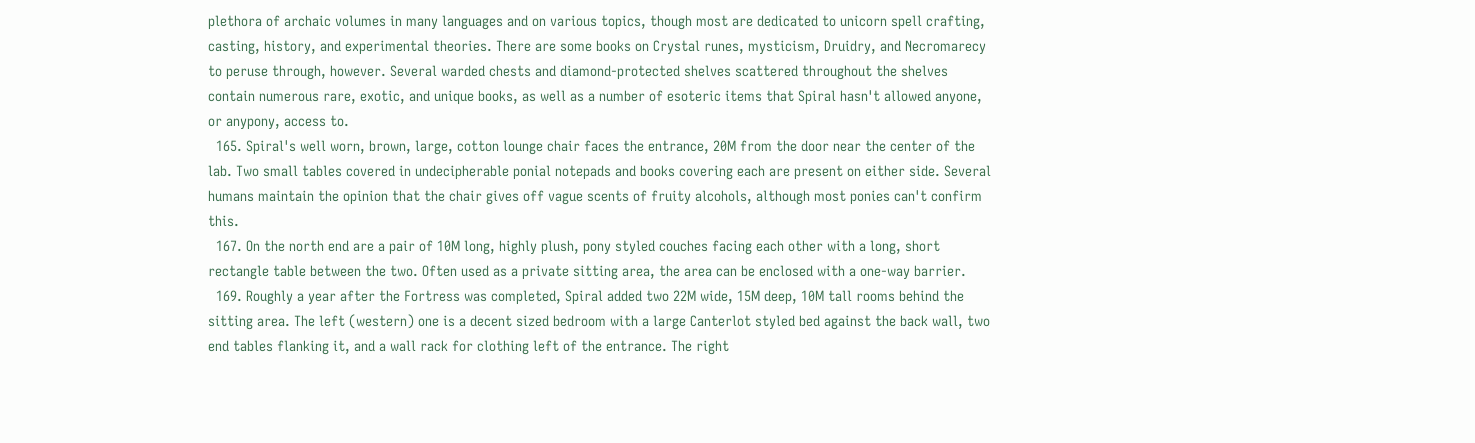plethora of archaic volumes in many languages and on various topics, though most are dedicated to unicorn spell crafting, casting, history, and experimental theories. There are some books on Crystal runes, mysticism, Druidry, and Necromarecy to peruse through, however. Several warded chests and diamond-protected shelves scattered throughout the shelves contain numerous rare, exotic, and unique books, as well as a number of esoteric items that Spiral hasn't allowed anyone, or anypony, access to.
  165. Spiral's well worn, brown, large, cotton lounge chair faces the entrance, 20M from the door near the center of the lab. Two small tables covered in undecipherable ponial notepads and books covering each are present on either side. Several humans maintain the opinion that the chair gives off vague scents of fruity alcohols, although most ponies can't confirm this.
  167. On the north end are a pair of 10M long, highly plush, pony styled couches facing each other with a long, short rectangle table between the two. Often used as a private sitting area, the area can be enclosed with a one-way barrier.
  169. Roughly a year after the Fortress was completed, Spiral added two 22M wide, 15M deep, 10M tall rooms behind the sitting area. The left (western) one is a decent sized bedroom with a large Canterlot styled bed against the back wall, two end tables flanking it, and a wall rack for clothing left of the entrance. The right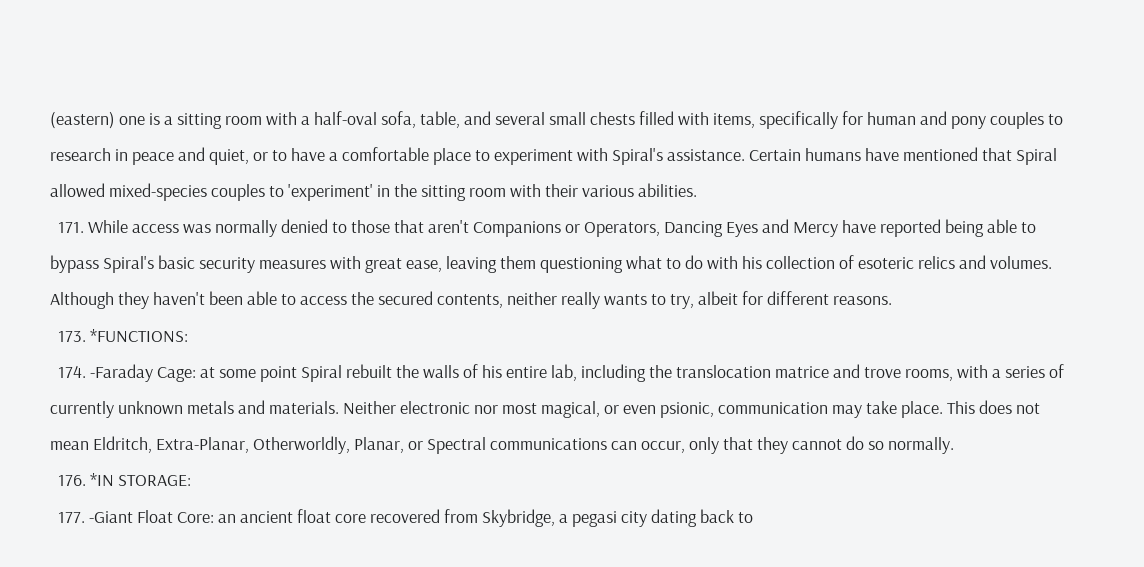(eastern) one is a sitting room with a half-oval sofa, table, and several small chests filled with items, specifically for human and pony couples to research in peace and quiet, or to have a comfortable place to experiment with Spiral's assistance. Certain humans have mentioned that Spiral allowed mixed-species couples to 'experiment' in the sitting room with their various abilities.
  171. While access was normally denied to those that aren't Companions or Operators, Dancing Eyes and Mercy have reported being able to bypass Spiral's basic security measures with great ease, leaving them questioning what to do with his collection of esoteric relics and volumes. Although they haven't been able to access the secured contents, neither really wants to try, albeit for different reasons.
  173. *FUNCTIONS:
  174. -Faraday Cage: at some point Spiral rebuilt the walls of his entire lab, including the translocation matrice and trove rooms, with a series of currently unknown metals and materials. Neither electronic nor most magical, or even psionic, communication may take place. This does not mean Eldritch, Extra-Planar, Otherworldly, Planar, or Spectral communications can occur, only that they cannot do so normally.
  176. *IN STORAGE:
  177. -Giant Float Core: an ancient float core recovered from Skybridge, a pegasi city dating back to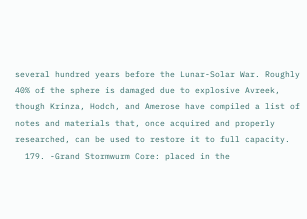several hundred years before the Lunar-Solar War. Roughly 40% of the sphere is damaged due to explosive Avreek, though Krinza, Hodch, and Amerose have compiled a list of notes and materials that, once acquired and properly researched, can be used to restore it to full capacity.
  179. -Grand Stormwurm Core: placed in the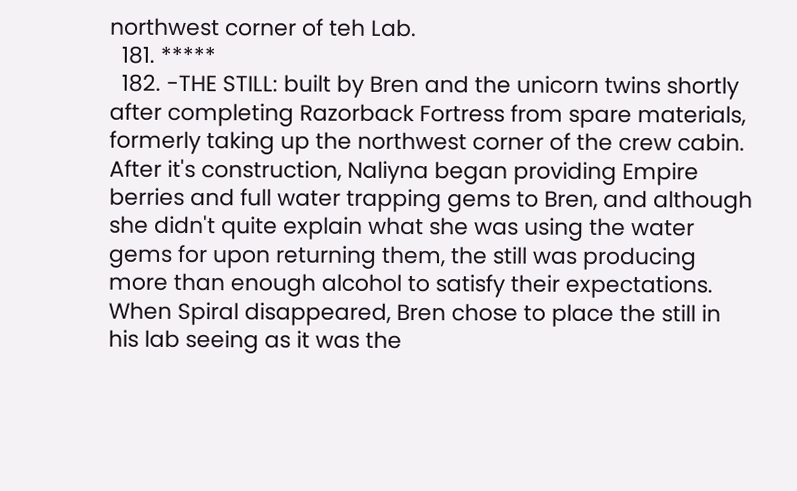northwest corner of teh Lab.
  181. *****
  182. -THE STILL: built by Bren and the unicorn twins shortly after completing Razorback Fortress from spare materials, formerly taking up the northwest corner of the crew cabin. After it's construction, Naliyna began providing Empire berries and full water trapping gems to Bren, and although she didn't quite explain what she was using the water gems for upon returning them, the still was producing more than enough alcohol to satisfy their expectations. When Spiral disappeared, Bren chose to place the still in his lab seeing as it was the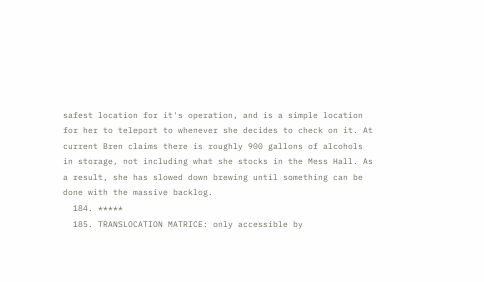safest location for it's operation, and is a simple location for her to teleport to whenever she decides to check on it. At current Bren claims there is roughly 900 gallons of alcohols in storage, not including what she stocks in the Mess Hall. As a result, she has slowed down brewing until something can be done with the massive backlog.
  184. *****
  185. TRANSLOCATION MATRICE: only accessible by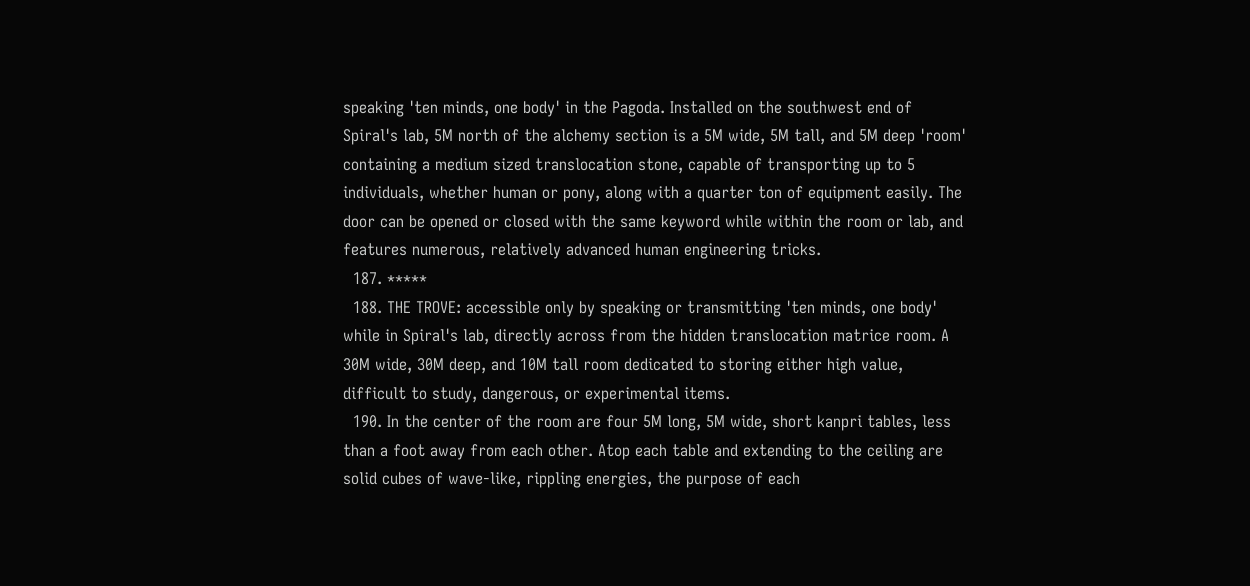speaking 'ten minds, one body' in the Pagoda. Installed on the southwest end of Spiral's lab, 5M north of the alchemy section is a 5M wide, 5M tall, and 5M deep 'room' containing a medium sized translocation stone, capable of transporting up to 5 individuals, whether human or pony, along with a quarter ton of equipment easily. The door can be opened or closed with the same keyword while within the room or lab, and features numerous, relatively advanced human engineering tricks.
  187. *****
  188. THE TROVE: accessible only by speaking or transmitting 'ten minds, one body' while in Spiral's lab, directly across from the hidden translocation matrice room. A 30M wide, 30M deep, and 10M tall room dedicated to storing either high value, difficult to study, dangerous, or experimental items.
  190. In the center of the room are four 5M long, 5M wide, short kanpri tables, less than a foot away from each other. Atop each table and extending to the ceiling are solid cubes of wave-like, rippling energies, the purpose of each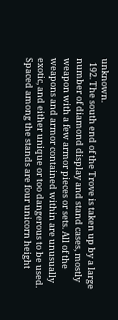unknown.
  192. The south end of the Trove is taken up by a large number of diamond display and stand cases, mostly weapon with a few armor pieces or sets. All of the weapons and armor contained within are unusually exotic, and either unique or too dangerous to be used. Spaced among the stands are four unicorn height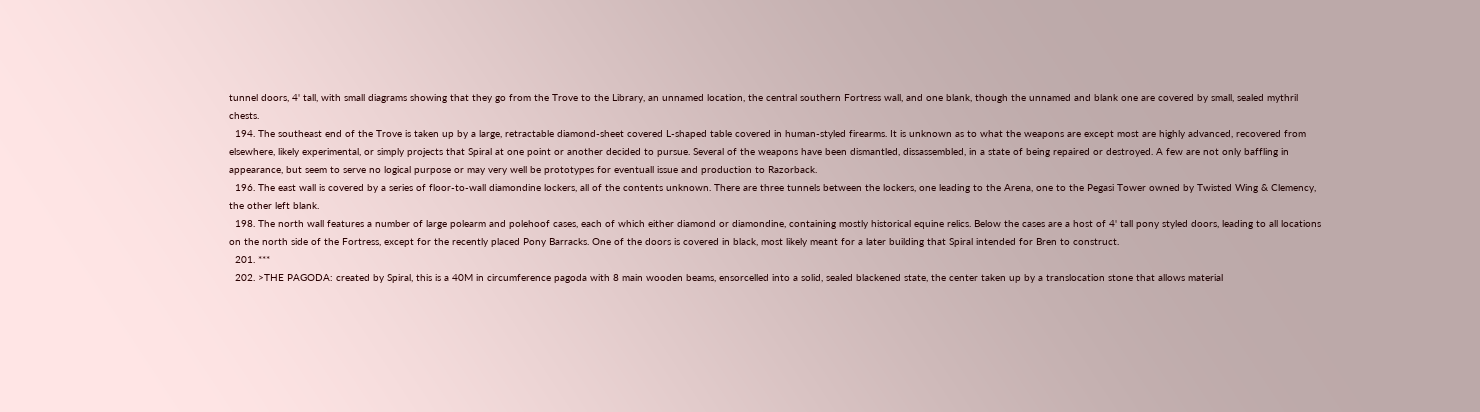tunnel doors, 4' tall, with small diagrams showing that they go from the Trove to the Library, an unnamed location, the central southern Fortress wall, and one blank, though the unnamed and blank one are covered by small, sealed mythril chests.
  194. The southeast end of the Trove is taken up by a large, retractable diamond-sheet covered L-shaped table covered in human-styled firearms. It is unknown as to what the weapons are except most are highly advanced, recovered from elsewhere, likely experimental, or simply projects that Spiral at one point or another decided to pursue. Several of the weapons have been dismantled, dissassembled, in a state of being repaired or destroyed. A few are not only baffling in appearance, but seem to serve no logical purpose or may very well be prototypes for eventuall issue and production to Razorback.
  196. The east wall is covered by a series of floor-to-wall diamondine lockers, all of the contents unknown. There are three tunnels between the lockers, one leading to the Arena, one to the Pegasi Tower owned by Twisted Wing & Clemency, the other left blank.
  198. The north wall features a number of large polearm and polehoof cases, each of which either diamond or diamondine, containing mostly historical equine relics. Below the cases are a host of 4' tall pony styled doors, leading to all locations on the north side of the Fortress, except for the recently placed Pony Barracks. One of the doors is covered in black, most likely meant for a later building that Spiral intended for Bren to construct.
  201. ***
  202. >THE PAGODA: created by Spiral, this is a 40M in circumference pagoda with 8 main wooden beams, ensorcelled into a solid, sealed blackened state, the center taken up by a translocation stone that allows material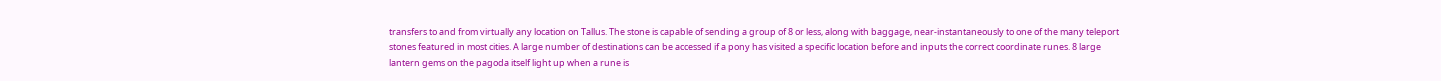transfers to and from virtually any location on Tallus. The stone is capable of sending a group of 8 or less, along with baggage, near-instantaneously to one of the many teleport stones featured in most cities. A large number of destinations can be accessed if a pony has visited a specific location before and inputs the correct coordinate runes. 8 large lantern gems on the pagoda itself light up when a rune is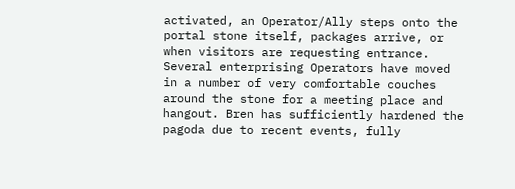activated, an Operator/Ally steps onto the portal stone itself, packages arrive, or when visitors are requesting entrance. Several enterprising Operators have moved in a number of very comfortable couches around the stone for a meeting place and hangout. Bren has sufficiently hardened the pagoda due to recent events, fully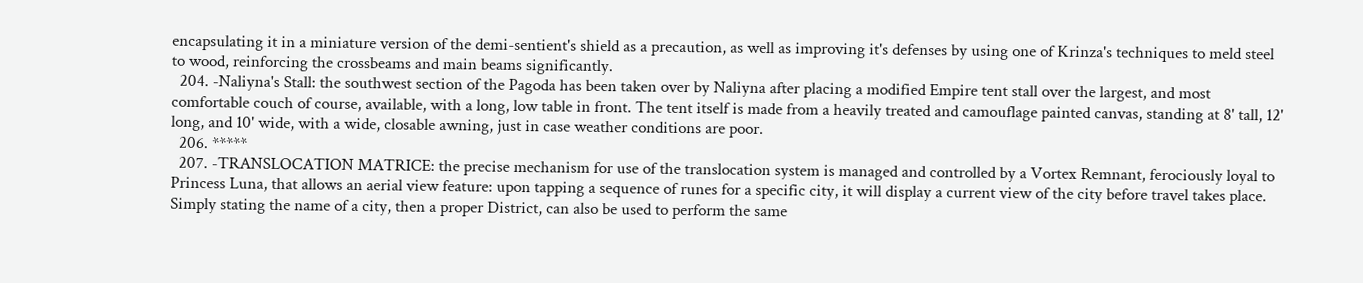encapsulating it in a miniature version of the demi-sentient's shield as a precaution, as well as improving it's defenses by using one of Krinza's techniques to meld steel to wood, reinforcing the crossbeams and main beams significantly.
  204. -Naliyna's Stall: the southwest section of the Pagoda has been taken over by Naliyna after placing a modified Empire tent stall over the largest, and most comfortable couch of course, available, with a long, low table in front. The tent itself is made from a heavily treated and camouflage painted canvas, standing at 8' tall, 12' long, and 10' wide, with a wide, closable awning, just in case weather conditions are poor.
  206. *****
  207. -TRANSLOCATION MATRICE: the precise mechanism for use of the translocation system is managed and controlled by a Vortex Remnant, ferociously loyal to Princess Luna, that allows an aerial view feature: upon tapping a sequence of runes for a specific city, it will display a current view of the city before travel takes place. Simply stating the name of a city, then a proper District, can also be used to perform the same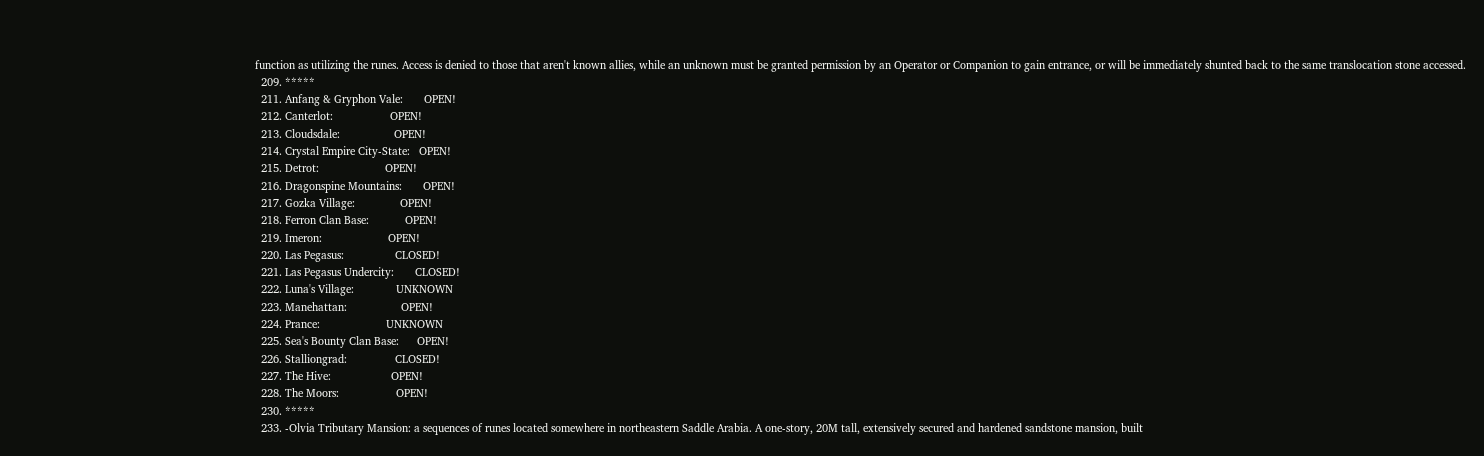function as utilizing the runes. Access is denied to those that aren't known allies, while an unknown must be granted permission by an Operator or Companion to gain entrance, or will be immediately shunted back to the same translocation stone accessed.
  209. *****
  211. Anfang & Gryphon Vale:       OPEN!
  212. Canterlot:                   OPEN!
  213. Cloudsdale:                  OPEN!
  214. Crystal Empire City-State:   OPEN!
  215. Detrot:                      OPEN!
  216. Dragonspine Mountains:       OPEN!
  217. Gozka Village:               OPEN!
  218. Ferron Clan Base:            OPEN!
  219. Imeron:                      OPEN!
  220. Las Pegasus:                 CLOSED!
  221. Las Pegasus Undercity:       CLOSED!
  222. Luna's Village:              UNKNOWN
  223. Manehattan:                  OPEN!
  224. Prance:                      UNKNOWN
  225. Sea's Bounty Clan Base:      OPEN!
  226. Stalliongrad:                CLOSED!
  227. The Hive:                    OPEN!
  228. The Moors:                   OPEN!
  230. *****
  233. -Olvia Tributary Mansion: a sequences of runes located somewhere in northeastern Saddle Arabia. A one-story, 20M tall, extensively secured and hardened sandstone mansion, built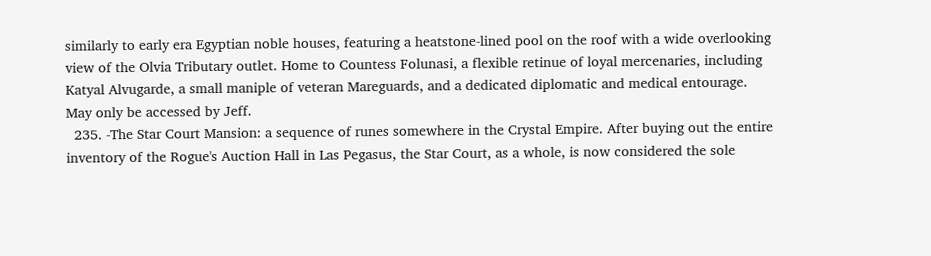similarly to early era Egyptian noble houses, featuring a heatstone-lined pool on the roof with a wide overlooking view of the Olvia Tributary outlet. Home to Countess Folunasi, a flexible retinue of loyal mercenaries, including Katyal Alvugarde, a small maniple of veteran Mareguards, and a dedicated diplomatic and medical entourage. May only be accessed by Jeff.
  235. -The Star Court Mansion: a sequence of runes somewhere in the Crystal Empire. After buying out the entire inventory of the Rogue's Auction Hall in Las Pegasus, the Star Court, as a whole, is now considered the sole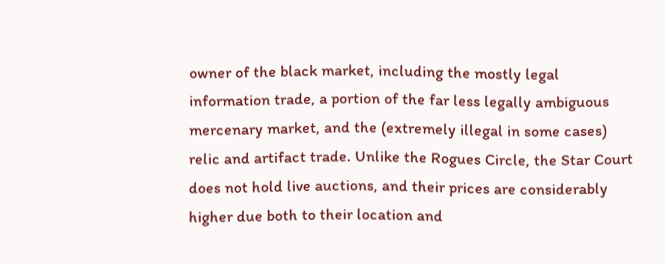owner of the black market, including the mostly legal information trade, a portion of the far less legally ambiguous mercenary market, and the (extremely illegal in some cases) relic and artifact trade. Unlike the Rogues Circle, the Star Court does not hold live auctions, and their prices are considerably higher due both to their location and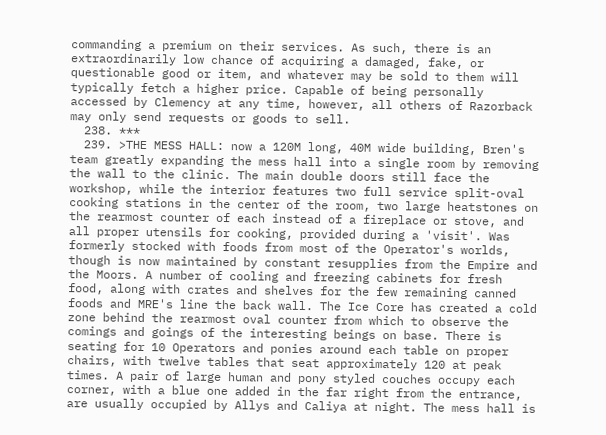commanding a premium on their services. As such, there is an extraordinarily low chance of acquiring a damaged, fake, or questionable good or item, and whatever may be sold to them will typically fetch a higher price. Capable of being personally accessed by Clemency at any time, however, all others of Razorback may only send requests or goods to sell.
  238. ***
  239. >THE MESS HALL: now a 120M long, 40M wide building, Bren's team greatly expanding the mess hall into a single room by removing the wall to the clinic. The main double doors still face the workshop, while the interior features two full service split-oval cooking stations in the center of the room, two large heatstones on the rearmost counter of each instead of a fireplace or stove, and all proper utensils for cooking, provided during a 'visit'. Was formerly stocked with foods from most of the Operator's worlds, though is now maintained by constant resupplies from the Empire and the Moors. A number of cooling and freezing cabinets for fresh food, along with crates and shelves for the few remaining canned foods and MRE's line the back wall. The Ice Core has created a cold zone behind the rearmost oval counter from which to observe the comings and goings of the interesting beings on base. There is seating for 10 Operators and ponies around each table on proper chairs, with twelve tables that seat approximately 120 at peak times. A pair of large human and pony styled couches occupy each corner, with a blue one added in the far right from the entrance, are usually occupied by Allys and Caliya at night. The mess hall is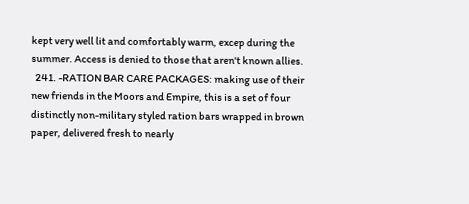kept very well lit and comfortably warm, excep during the summer. Access is denied to those that aren't known allies.
  241. -RATION BAR CARE PACKAGES: making use of their new friends in the Moors and Empire, this is a set of four distinctly non-military styled ration bars wrapped in brown paper, delivered fresh to nearly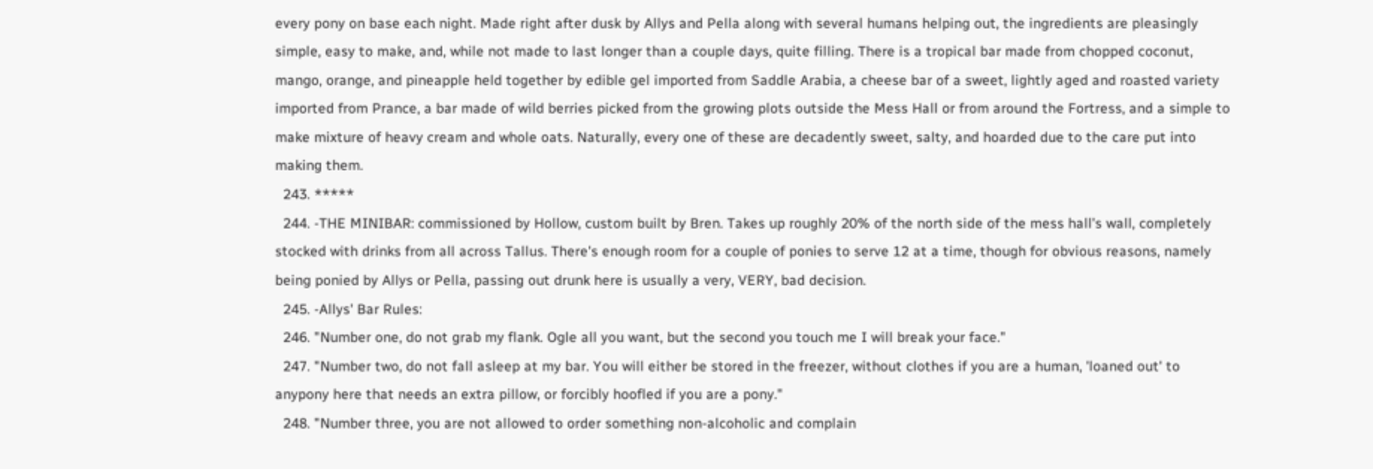every pony on base each night. Made right after dusk by Allys and Pella along with several humans helping out, the ingredients are pleasingly simple, easy to make, and, while not made to last longer than a couple days, quite filling. There is a tropical bar made from chopped coconut, mango, orange, and pineapple held together by edible gel imported from Saddle Arabia, a cheese bar of a sweet, lightly aged and roasted variety imported from Prance, a bar made of wild berries picked from the growing plots outside the Mess Hall or from around the Fortress, and a simple to make mixture of heavy cream and whole oats. Naturally, every one of these are decadently sweet, salty, and hoarded due to the care put into making them.
  243. *****
  244. -THE MINIBAR: commissioned by Hollow, custom built by Bren. Takes up roughly 20% of the north side of the mess hall's wall, completely stocked with drinks from all across Tallus. There's enough room for a couple of ponies to serve 12 at a time, though for obvious reasons, namely being ponied by Allys or Pella, passing out drunk here is usually a very, VERY, bad decision.
  245. -Allys' Bar Rules:
  246. "Number one, do not grab my flank. Ogle all you want, but the second you touch me I will break your face."
  247. "Number two, do not fall asleep at my bar. You will either be stored in the freezer, without clothes if you are a human, 'loaned out' to anypony here that needs an extra pillow, or forcibly hoofled if you are a pony."
  248. "Number three, you are not allowed to order something non-alcoholic and complain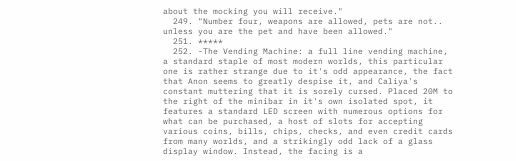about the mocking you will receive."
  249. "Number four, weapons are allowed, pets are not.. unless you are the pet and have been allowed."
  251. *****
  252. -The Vending Machine: a full line vending machine, a standard staple of most modern worlds, this particular one is rather strange due to it's odd appearance, the fact that Anon seems to greatly despise it, and Caliya's constant muttering that it is sorely cursed. Placed 20M to the right of the minibar in it's own isolated spot, it features a standard LED screen with numerous options for what can be purchased, a host of slots for accepting various coins, bills, chips, checks, and even credit cards from many worlds, and a strikingly odd lack of a glass display window. Instead, the facing is a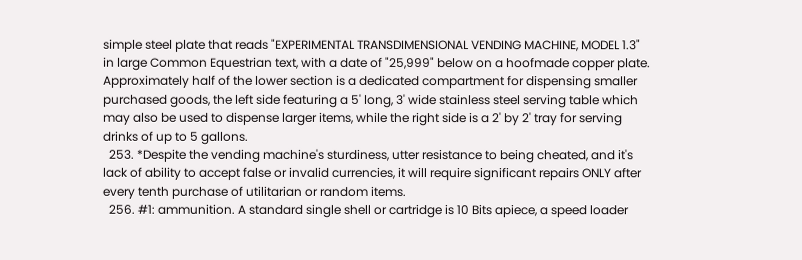simple steel plate that reads "EXPERIMENTAL TRANSDIMENSIONAL VENDING MACHINE, MODEL 1.3" in large Common Equestrian text, with a date of "25,999" below on a hoofmade copper plate. Approximately half of the lower section is a dedicated compartment for dispensing smaller purchased goods, the left side featuring a 5' long, 3' wide stainless steel serving table which may also be used to dispense larger items, while the right side is a 2' by 2' tray for serving drinks of up to 5 gallons.
  253. *Despite the vending machine's sturdiness, utter resistance to being cheated, and it's lack of ability to accept false or invalid currencies, it will require significant repairs ONLY after every tenth purchase of utilitarian or random items.
  256. #1: ammunition. A standard single shell or cartridge is 10 Bits apiece, a speed loader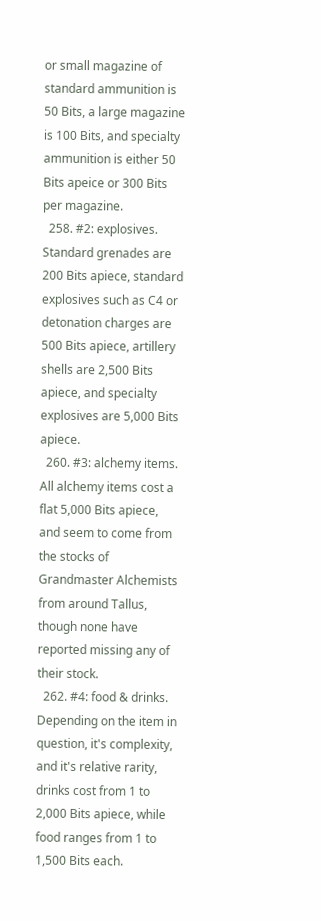or small magazine of standard ammunition is 50 Bits, a large magazine is 100 Bits, and specialty ammunition is either 50 Bits apeice or 300 Bits per magazine.
  258. #2: explosives. Standard grenades are 200 Bits apiece, standard explosives such as C4 or detonation charges are 500 Bits apiece, artillery shells are 2,500 Bits apiece, and specialty explosives are 5,000 Bits apiece.
  260. #3: alchemy items. All alchemy items cost a flat 5,000 Bits apiece, and seem to come from the stocks of Grandmaster Alchemists from around Tallus, though none have reported missing any of their stock.
  262. #4: food & drinks. Depending on the item in question, it's complexity, and it's relative rarity, drinks cost from 1 to 2,000 Bits apiece, while food ranges from 1 to 1,500 Bits each.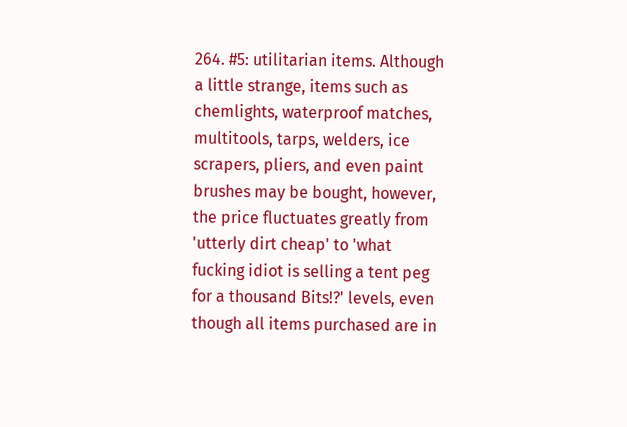264. #5: utilitarian items. Although a little strange, items such as chemlights, waterproof matches, multitools, tarps, welders, ice scrapers, pliers, and even paint brushes may be bought, however, the price fluctuates greatly from 'utterly dirt cheap' to 'what fucking idiot is selling a tent peg for a thousand Bits!?' levels, even though all items purchased are in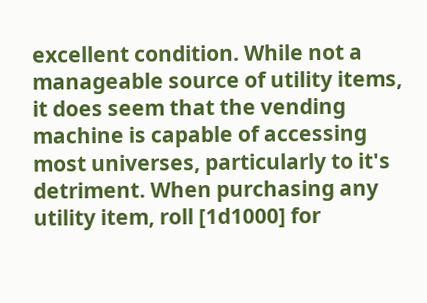excellent condition. While not a manageable source of utility items, it does seem that the vending machine is capable of accessing most universes, particularly to it's detriment. When purchasing any utility item, roll [1d1000] for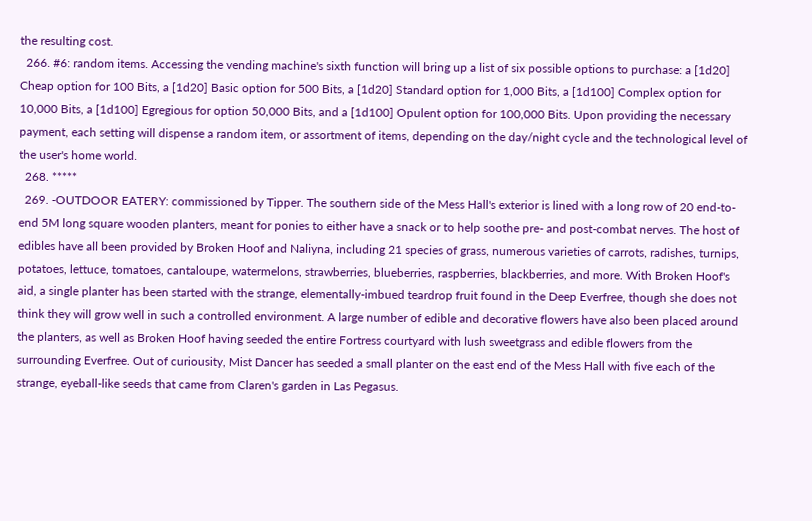the resulting cost.
  266. #6: random items. Accessing the vending machine's sixth function will bring up a list of six possible options to purchase: a [1d20] Cheap option for 100 Bits, a [1d20] Basic option for 500 Bits, a [1d20] Standard option for 1,000 Bits, a [1d100] Complex option for 10,000 Bits, a [1d100] Egregious for option 50,000 Bits, and a [1d100] Opulent option for 100,000 Bits. Upon providing the necessary payment, each setting will dispense a random item, or assortment of items, depending on the day/night cycle and the technological level of the user's home world.
  268. *****
  269. -OUTDOOR EATERY: commissioned by Tipper. The southern side of the Mess Hall's exterior is lined with a long row of 20 end-to-end 5M long square wooden planters, meant for ponies to either have a snack or to help soothe pre- and post-combat nerves. The host of edibles have all been provided by Broken Hoof and Naliyna, including 21 species of grass, numerous varieties of carrots, radishes, turnips, potatoes, lettuce, tomatoes, cantaloupe, watermelons, strawberries, blueberries, raspberries, blackberries, and more. With Broken Hoof's aid, a single planter has been started with the strange, elementally-imbued teardrop fruit found in the Deep Everfree, though she does not think they will grow well in such a controlled environment. A large number of edible and decorative flowers have also been placed around the planters, as well as Broken Hoof having seeded the entire Fortress courtyard with lush sweetgrass and edible flowers from the surrounding Everfree. Out of curiousity, Mist Dancer has seeded a small planter on the east end of the Mess Hall with five each of the strange, eyeball-like seeds that came from Claren's garden in Las Pegasus.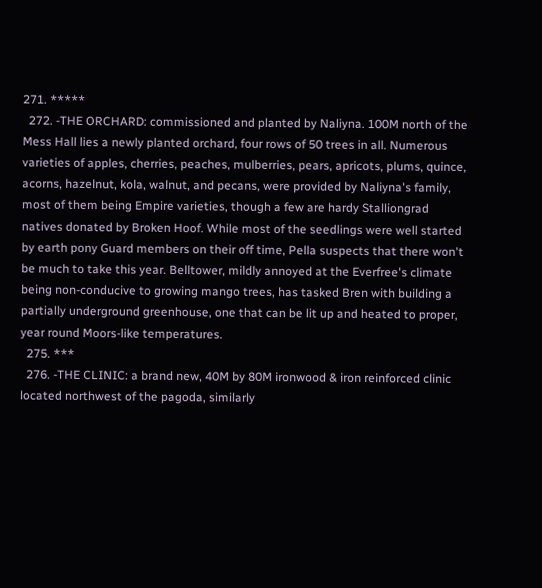271. *****
  272. -THE ORCHARD: commissioned and planted by Naliyna. 100M north of the Mess Hall lies a newly planted orchard, four rows of 50 trees in all. Numerous varieties of apples, cherries, peaches, mulberries, pears, apricots, plums, quince, acorns, hazelnut, kola, walnut, and pecans, were provided by Naliyna's family, most of them being Empire varieties, though a few are hardy Stalliongrad natives donated by Broken Hoof. While most of the seedlings were well started by earth pony Guard members on their off time, Pella suspects that there won't be much to take this year. Belltower, mildly annoyed at the Everfree's climate being non-conducive to growing mango trees, has tasked Bren with building a partially underground greenhouse, one that can be lit up and heated to proper, year round Moors-like temperatures.
  275. ***
  276. -THE CLINIC: a brand new, 40M by 80M ironwood & iron reinforced clinic located northwest of the pagoda, similarly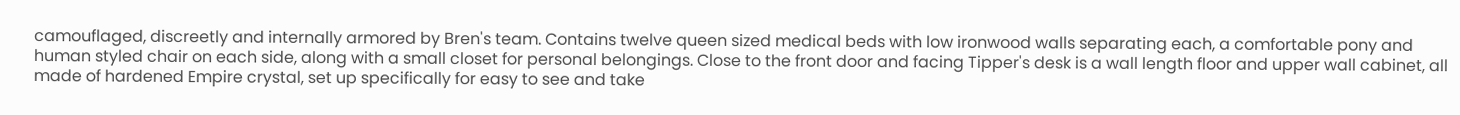camouflaged, discreetly and internally armored by Bren's team. Contains twelve queen sized medical beds with low ironwood walls separating each, a comfortable pony and human styled chair on each side, along with a small closet for personal belongings. Close to the front door and facing Tipper's desk is a wall length floor and upper wall cabinet, all made of hardened Empire crystal, set up specifically for easy to see and take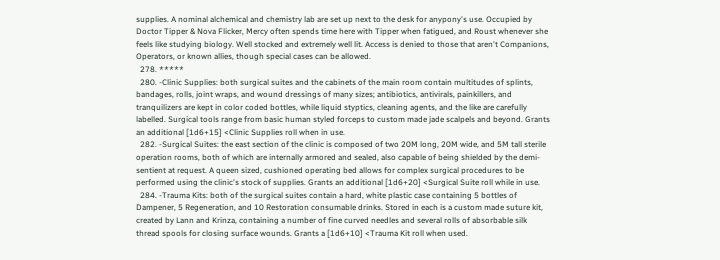supplies. A nominal alchemical and chemistry lab are set up next to the desk for anypony's use. Occupied by Doctor Tipper & Nova Flicker, Mercy often spends time here with Tipper when fatigued, and Roust whenever she feels like studying biology. Well stocked and extremely well lit. Access is denied to those that aren't Companions, Operators, or known allies, though special cases can be allowed.
  278. *****
  280. -Clinic Supplies: both surgical suites and the cabinets of the main room contain multitudes of splints, bandages, rolls, joint wraps, and wound dressings of many sizes; antibiotics, antivirals, painkillers, and tranquilizers are kept in color coded bottles, while liquid styptics, cleaning agents, and the like are carefully labelled. Surgical tools range from basic human styled forceps to custom made jade scalpels and beyond. Grants an additional [1d6+15] <Clinic Supplies roll when in use.
  282. -Surgical Suites: the east section of the clinic is composed of two 20M long, 20M wide, and 5M tall sterile operation rooms, both of which are internally armored and sealed, also capable of being shielded by the demi-sentient at request. A queen sized, cushioned operating bed allows for complex surgical procedures to be performed using the clinic's stock of supplies. Grants an additional [1d6+20] <Surgical Suite roll while in use.
  284. -Trauma Kits: both of the surgical suites contain a hard, white plastic case containing 5 bottles of Dampener, 5 Regeneration, and 10 Restoration consumable drinks. Stored in each is a custom made suture kit, created by Lann and Krinza, containing a number of fine curved needles and several rolls of absorbable silk thread spools for closing surface wounds. Grants a [1d6+10] <Trauma Kit roll when used.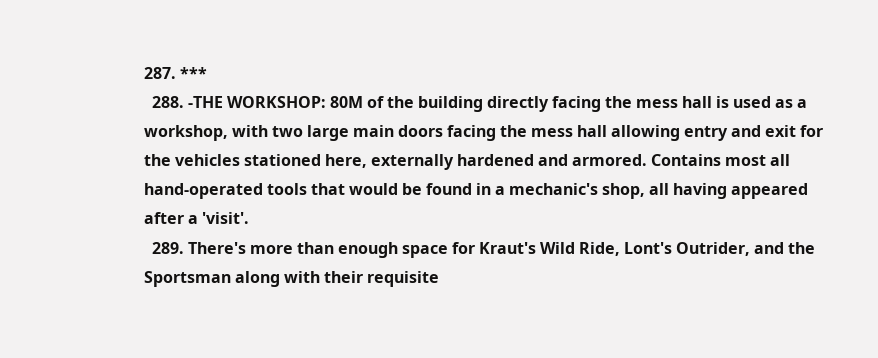287. ***
  288. -THE WORKSHOP: 80M of the building directly facing the mess hall is used as a workshop, with two large main doors facing the mess hall allowing entry and exit for the vehicles stationed here, externally hardened and armored. Contains most all hand-operated tools that would be found in a mechanic's shop, all having appeared after a 'visit'.
  289. There's more than enough space for Kraut's Wild Ride, Lont's Outrider, and the Sportsman along with their requisite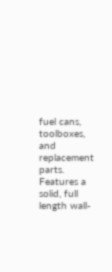fuel cans, toolboxes, and replacement parts. Features a solid, full length wall-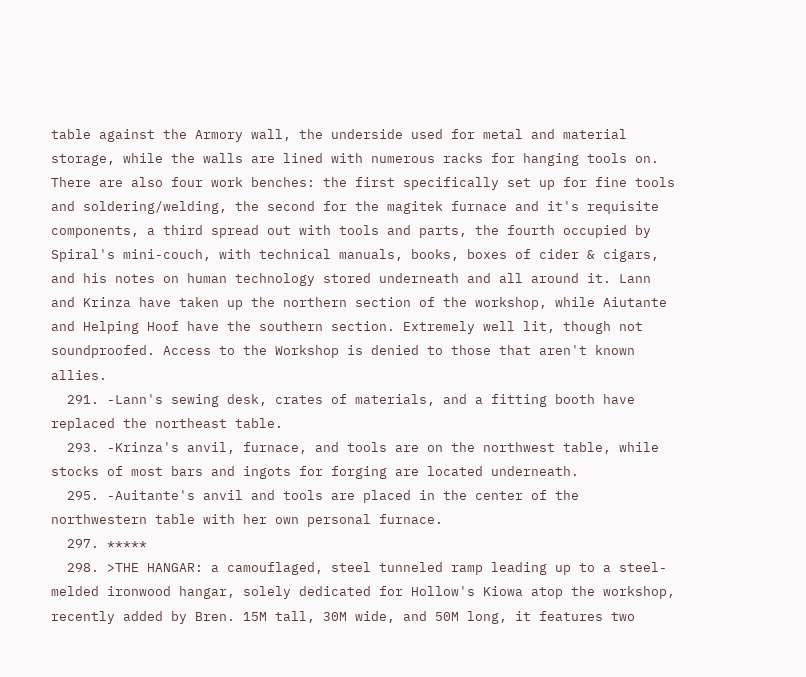table against the Armory wall, the underside used for metal and material storage, while the walls are lined with numerous racks for hanging tools on. There are also four work benches: the first specifically set up for fine tools and soldering/welding, the second for the magitek furnace and it's requisite components, a third spread out with tools and parts, the fourth occupied by Spiral's mini-couch, with technical manuals, books, boxes of cider & cigars, and his notes on human technology stored underneath and all around it. Lann and Krinza have taken up the northern section of the workshop, while Aiutante and Helping Hoof have the southern section. Extremely well lit, though not soundproofed. Access to the Workshop is denied to those that aren't known allies.
  291. -Lann's sewing desk, crates of materials, and a fitting booth have replaced the northeast table.
  293. -Krinza's anvil, furnace, and tools are on the northwest table, while stocks of most bars and ingots for forging are located underneath.
  295. -Auitante's anvil and tools are placed in the center of the northwestern table with her own personal furnace.
  297. *****
  298. >THE HANGAR: a camouflaged, steel tunneled ramp leading up to a steel-melded ironwood hangar, solely dedicated for Hollow's Kiowa atop the workshop, recently added by Bren. 15M tall, 30M wide, and 50M long, it features two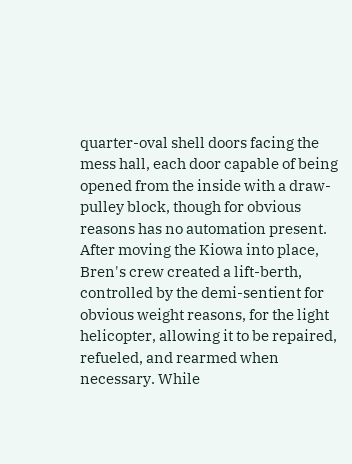quarter-oval shell doors facing the mess hall, each door capable of being opened from the inside with a draw-pulley block, though for obvious reasons has no automation present. After moving the Kiowa into place, Bren's crew created a lift-berth, controlled by the demi-sentient for obvious weight reasons, for the light helicopter, allowing it to be repaired, refueled, and rearmed when necessary. While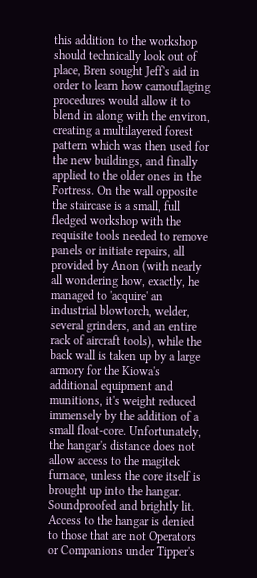this addition to the workshop should technically look out of place, Bren sought Jeff's aid in order to learn how camouflaging procedures would allow it to blend in along with the environ, creating a multilayered forest pattern which was then used for the new buildings, and finally applied to the older ones in the Fortress. On the wall opposite the staircase is a small, full fledged workshop with the requisite tools needed to remove panels or initiate repairs, all provided by Anon (with nearly all wondering how, exactly, he managed to 'acquire' an industrial blowtorch, welder, several grinders, and an entire rack of aircraft tools), while the back wall is taken up by a large armory for the Kiowa's additional equipment and munitions, it's weight reduced immensely by the addition of a small float-core. Unfortunately, the hangar's distance does not allow access to the magitek furnace, unless the core itself is brought up into the hangar. Soundproofed and brightly lit. Access to the hangar is denied to those that are not Operators or Companions under Tipper's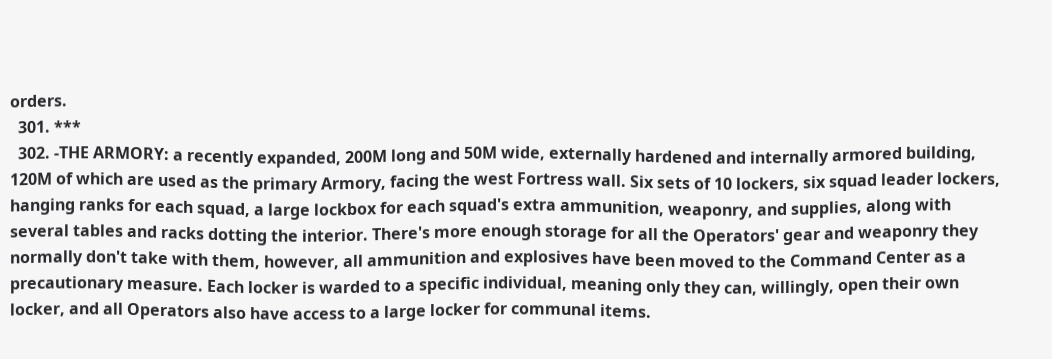orders.
  301. ***
  302. -THE ARMORY: a recently expanded, 200M long and 50M wide, externally hardened and internally armored building, 120M of which are used as the primary Armory, facing the west Fortress wall. Six sets of 10 lockers, six squad leader lockers, hanging ranks for each squad, a large lockbox for each squad's extra ammunition, weaponry, and supplies, along with several tables and racks dotting the interior. There's more enough storage for all the Operators' gear and weaponry they normally don't take with them, however, all ammunition and explosives have been moved to the Command Center as a precautionary measure. Each locker is warded to a specific individual, meaning only they can, willingly, open their own locker, and all Operators also have access to a large locker for communal items.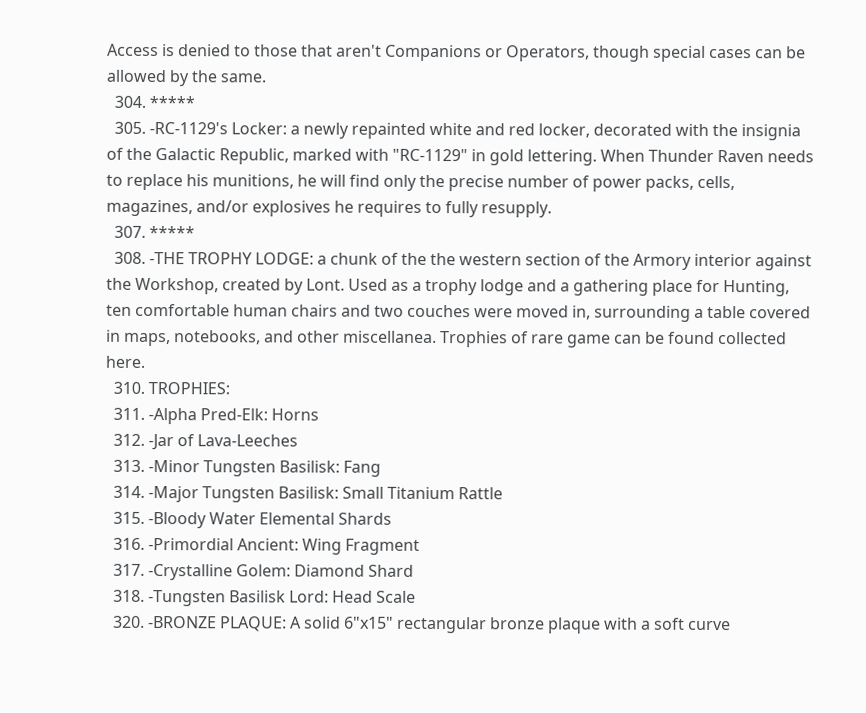Access is denied to those that aren't Companions or Operators, though special cases can be allowed by the same.
  304. *****
  305. -RC-1129's Locker: a newly repainted white and red locker, decorated with the insignia of the Galactic Republic, marked with "RC-1129" in gold lettering. When Thunder Raven needs to replace his munitions, he will find only the precise number of power packs, cells, magazines, and/or explosives he requires to fully resupply.
  307. *****
  308. -THE TROPHY LODGE: a chunk of the the western section of the Armory interior against the Workshop, created by Lont. Used as a trophy lodge and a gathering place for Hunting, ten comfortable human chairs and two couches were moved in, surrounding a table covered in maps, notebooks, and other miscellanea. Trophies of rare game can be found collected here.
  310. TROPHIES:
  311. -Alpha Pred-Elk: Horns
  312. -Jar of Lava-Leeches
  313. -Minor Tungsten Basilisk: Fang
  314. -Major Tungsten Basilisk: Small Titanium Rattle
  315. -Bloody Water Elemental Shards
  316. -Primordial Ancient: Wing Fragment
  317. -Crystalline Golem: Diamond Shard
  318. -Tungsten Basilisk Lord: Head Scale
  320. -BRONZE PLAQUE: A solid 6"x15" rectangular bronze plaque with a soft curve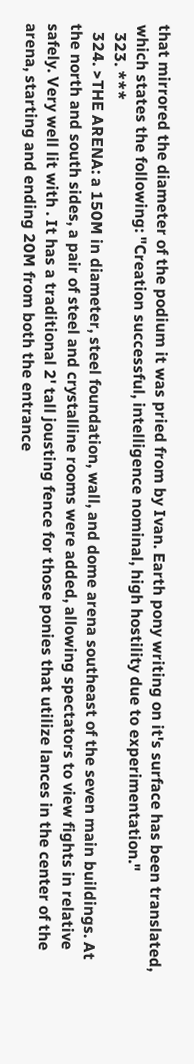that mirrored the diameter of the podium it was pried from by Ivan. Earth pony writing on it's surface has been translated, which states the following: "Creation successful, intelligence nominal, high hostility due to experimentation."
  323. ***
  324. >THE ARENA: a 150M in diameter, steel foundation, wall, and dome arena southeast of the seven main buildings. At the north and south sides, a pair of steel and crystalline rooms were added, allowing spectators to view fights in relative safely. Very well lit with . It has a traditional 2' tall jousting fence for those ponies that utilize lances in the center of the arena, starting and ending 20M from both the entrance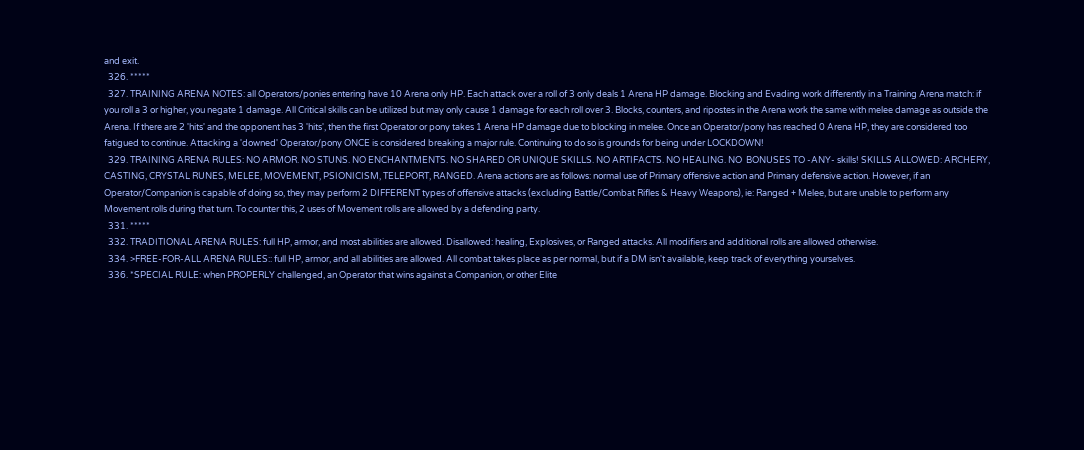and exit.
  326. *****
  327. TRAINING ARENA NOTES: all Operators/ponies entering have 10 Arena only HP. Each attack over a roll of 3 only deals 1 Arena HP damage. Blocking and Evading work differently in a Training Arena match: if you roll a 3 or higher, you negate 1 damage. All Critical skills can be utilized but may only cause 1 damage for each roll over 3. Blocks, counters, and ripostes in the Arena work the same with melee damage as outside the Arena. If there are 2 'hits' and the opponent has 3 'hits', then the first Operator or pony takes 1 Arena HP damage due to blocking in melee. Once an Operator/pony has reached 0 Arena HP, they are considered too fatigued to continue. Attacking a 'downed' Operator/pony ONCE is considered breaking a major rule. Continuing to do so is grounds for being under LOCKDOWN!
  329. TRAINING ARENA RULES: NO ARMOR. NO STUNS. NO ENCHANTMENTS. NO SHARED OR UNIQUE SKILLS. NO ARTIFACTS. NO HEALING. NO  BONUSES TO -ANY- skills! SKILLS ALLOWED: ARCHERY, CASTING, CRYSTAL RUNES, MELEE, MOVEMENT, PSIONICISM, TELEPORT, RANGED. Arena actions are as follows: normal use of Primary offensive action and Primary defensive action. However, if an Operator/Companion is capable of doing so, they may perform 2 DIFFERENT types of offensive attacks (excluding Battle/Combat Rifles & Heavy Weapons), ie: Ranged + Melee, but are unable to perform any Movement rolls during that turn. To counter this, 2 uses of Movement rolls are allowed by a defending party.
  331. *****
  332. TRADITIONAL ARENA RULES: full HP, armor, and most abilities are allowed. Disallowed: healing, Explosives, or Ranged attacks. All modifiers and additional rolls are allowed otherwise.
  334. >FREE-FOR-ALL ARENA RULES:: full HP, armor, and all abilities are allowed. All combat takes place as per normal, but if a DM isn't available, keep track of everything yourselves.
  336. *SPECIAL RULE: when PROPERLY challenged, an Operator that wins against a Companion, or other Elite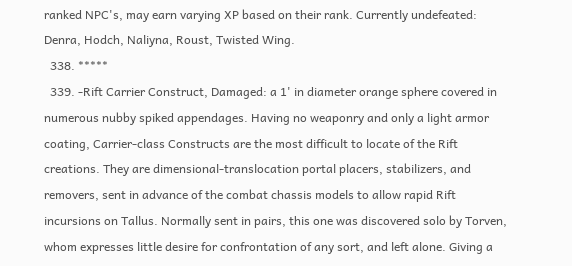ranked NPC's, may earn varying XP based on their rank. Currently undefeated: Denra, Hodch, Naliyna, Roust, Twisted Wing.
  338. *****
  339. -Rift Carrier Construct, Damaged: a 1' in diameter orange sphere covered in numerous nubby spiked appendages. Having no weaponry and only a light armor coating, Carrier-class Constructs are the most difficult to locate of the Rift creations. They are dimensional-translocation portal placers, stabilizers, and removers, sent in advance of the combat chassis models to allow rapid Rift incursions on Tallus. Normally sent in pairs, this one was discovered solo by Torven, whom expresses little desire for confrontation of any sort, and left alone. Giving a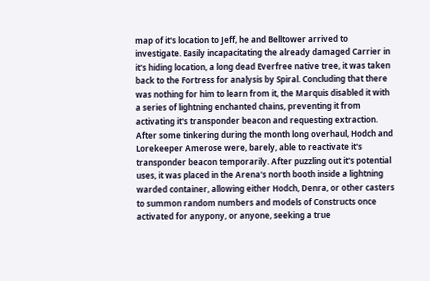map of it's location to Jeff, he and Belltower arrived to investigate. Easily incapacitating the already damaged Carrier in it's hiding location, a long dead Everfree native tree, it was taken back to the Fortress for analysis by Spiral. Concluding that there was nothing for him to learn from it, the Marquis disabled it with a series of lightning enchanted chains, preventing it from activating it's transponder beacon and requesting extraction. After some tinkering during the month long overhaul, Hodch and Lorekeeper Amerose were, barely, able to reactivate it's transponder beacon temporarily. After puzzling out it's potential uses, it was placed in the Arena's north booth inside a lightning warded container, allowing either Hodch, Denra, or other casters to summon random numbers and models of Constructs once activated for anypony, or anyone, seeking a true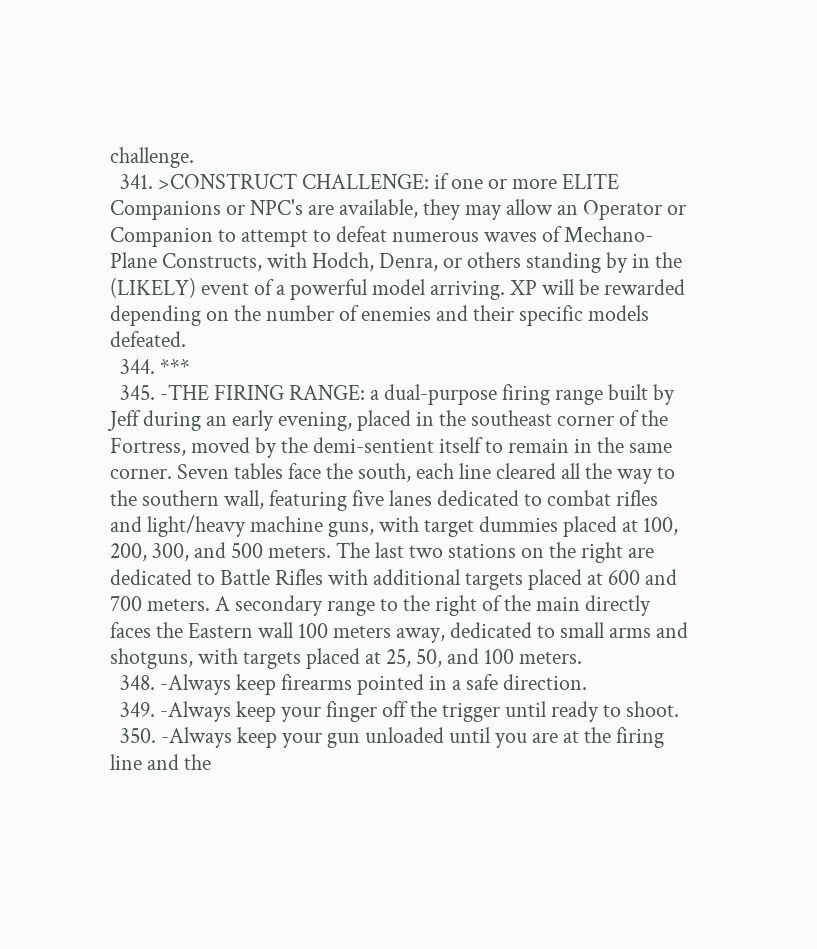challenge.
  341. >CONSTRUCT CHALLENGE: if one or more ELITE Companions or NPC's are available, they may allow an Operator or Companion to attempt to defeat numerous waves of Mechano-Plane Constructs, with Hodch, Denra, or others standing by in the (LIKELY) event of a powerful model arriving. XP will be rewarded depending on the number of enemies and their specific models defeated.
  344. ***
  345. -THE FIRING RANGE: a dual-purpose firing range built by Jeff during an early evening, placed in the southeast corner of the Fortress, moved by the demi-sentient itself to remain in the same corner. Seven tables face the south, each line cleared all the way to the southern wall, featuring five lanes dedicated to combat rifles and light/heavy machine guns, with target dummies placed at 100, 200, 300, and 500 meters. The last two stations on the right are dedicated to Battle Rifles with additional targets placed at 600 and 700 meters. A secondary range to the right of the main directly faces the Eastern wall 100 meters away, dedicated to small arms and shotguns, with targets placed at 25, 50, and 100 meters.
  348. -Always keep firearms pointed in a safe direction.
  349. -Always keep your finger off the trigger until ready to shoot.
  350. -Always keep your gun unloaded until you are at the firing line and the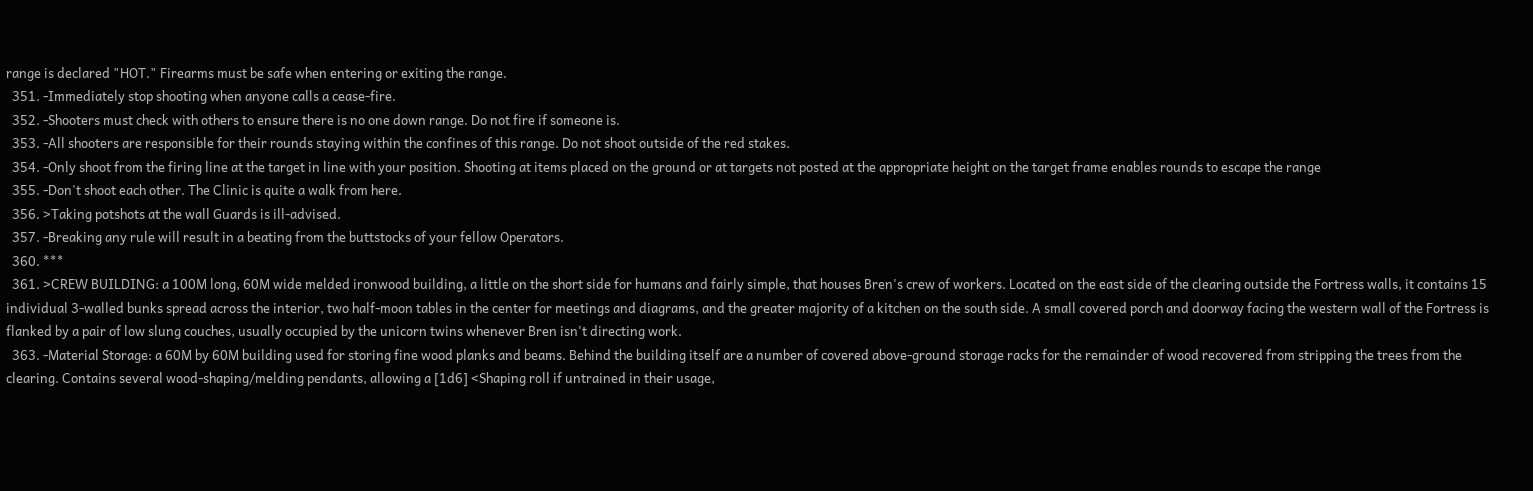range is declared "HOT." Firearms must be safe when entering or exiting the range.
  351. -Immediately stop shooting when anyone calls a cease-fire.
  352. -Shooters must check with others to ensure there is no one down range. Do not fire if someone is.
  353. -All shooters are responsible for their rounds staying within the confines of this range. Do not shoot outside of the red stakes.
  354. -Only shoot from the firing line at the target in line with your position. Shooting at items placed on the ground or at targets not posted at the appropriate height on the target frame enables rounds to escape the range
  355. -Don't shoot each other. The Clinic is quite a walk from here.
  356. >Taking potshots at the wall Guards is ill-advised.
  357. -Breaking any rule will result in a beating from the buttstocks of your fellow Operators.
  360. ***
  361. >CREW BUILDING: a 100M long, 60M wide melded ironwood building, a little on the short side for humans and fairly simple, that houses Bren's crew of workers. Located on the east side of the clearing outside the Fortress walls, it contains 15 individual 3-walled bunks spread across the interior, two half-moon tables in the center for meetings and diagrams, and the greater majority of a kitchen on the south side. A small covered porch and doorway facing the western wall of the Fortress is flanked by a pair of low slung couches, usually occupied by the unicorn twins whenever Bren isn't directing work.
  363. -Material Storage: a 60M by 60M building used for storing fine wood planks and beams. Behind the building itself are a number of covered above-ground storage racks for the remainder of wood recovered from stripping the trees from the clearing. Contains several wood-shaping/melding pendants, allowing a [1d6] <Shaping roll if untrained in their usage,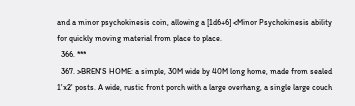and a minor psychokinesis coin, allowing a [1d6+6] <Minor Psychokinesis ability for quickly moving material from place to place.
  366. ***
  367. >BREN'S HOME: a simple, 30M wide by 40M long home, made from sealed 1'x2' posts. A wide, rustic front porch with a large overhang, a single large couch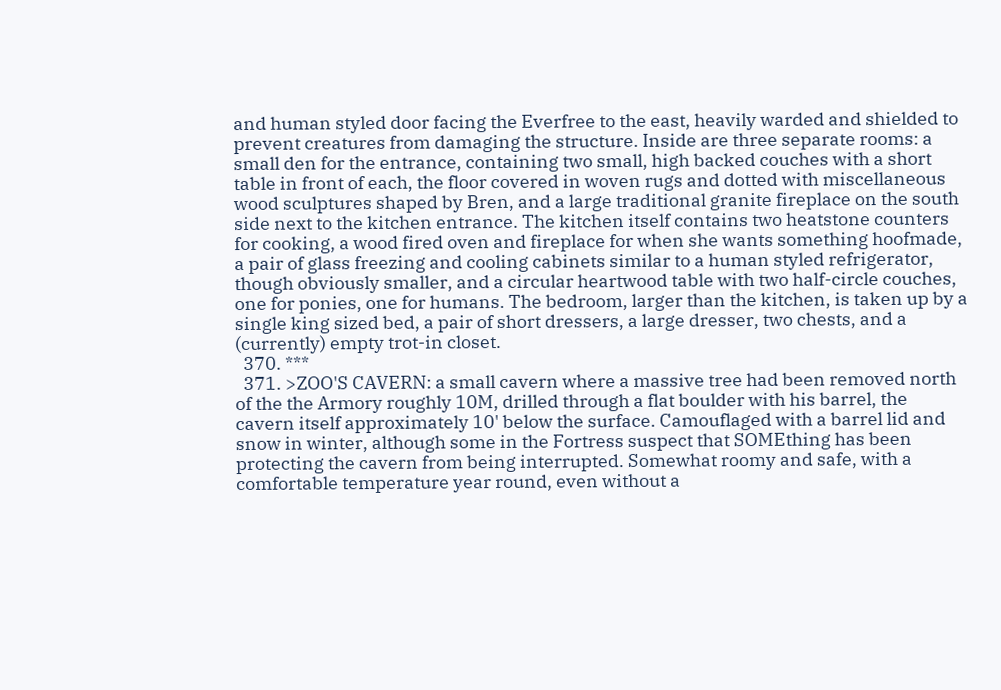and human styled door facing the Everfree to the east, heavily warded and shielded to prevent creatures from damaging the structure. Inside are three separate rooms: a small den for the entrance, containing two small, high backed couches with a short table in front of each, the floor covered in woven rugs and dotted with miscellaneous wood sculptures shaped by Bren, and a large traditional granite fireplace on the south side next to the kitchen entrance. The kitchen itself contains two heatstone counters for cooking, a wood fired oven and fireplace for when she wants something hoofmade, a pair of glass freezing and cooling cabinets similar to a human styled refrigerator, though obviously smaller, and a circular heartwood table with two half-circle couches, one for ponies, one for humans. The bedroom, larger than the kitchen, is taken up by a single king sized bed, a pair of short dressers, a large dresser, two chests, and a (currently) empty trot-in closet.
  370. ***
  371. >ZOO'S CAVERN: a small cavern where a massive tree had been removed north of the the Armory roughly 10M, drilled through a flat boulder with his barrel, the cavern itself approximately 10' below the surface. Camouflaged with a barrel lid and snow in winter, although some in the Fortress suspect that SOMEthing has been protecting the cavern from being interrupted. Somewhat roomy and safe, with a comfortable temperature year round, even without a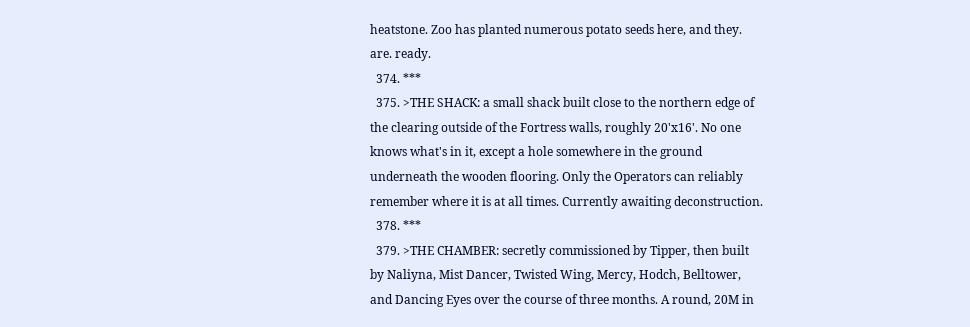heatstone. Zoo has planted numerous potato seeds here, and they. are. ready.
  374. ***
  375. >THE SHACK: a small shack built close to the northern edge of the clearing outside of the Fortress walls, roughly 20'x16'. No one knows what's in it, except a hole somewhere in the ground underneath the wooden flooring. Only the Operators can reliably remember where it is at all times. Currently awaiting deconstruction.
  378. ***
  379. >THE CHAMBER: secretly commissioned by Tipper, then built by Naliyna, Mist Dancer, Twisted Wing, Mercy, Hodch, Belltower, and Dancing Eyes over the course of three months. A round, 20M in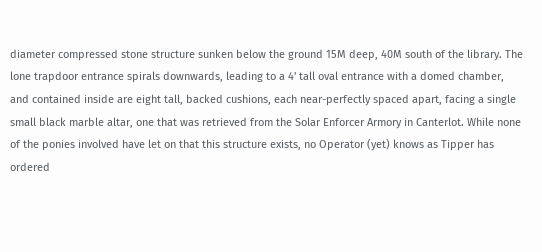diameter compressed stone structure sunken below the ground 15M deep, 40M south of the library. The lone trapdoor entrance spirals downwards, leading to a 4' tall oval entrance with a domed chamber, and contained inside are eight tall, backed cushions, each near-perfectly spaced apart, facing a single small black marble altar, one that was retrieved from the Solar Enforcer Armory in Canterlot. While none of the ponies involved have let on that this structure exists, no Operator (yet) knows as Tipper has ordered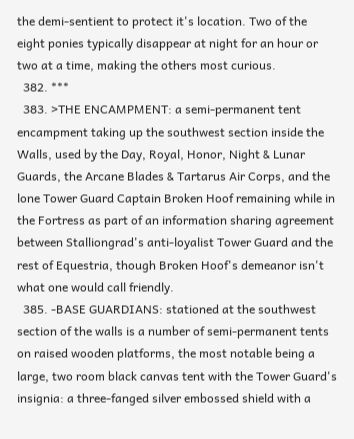the demi-sentient to protect it's location. Two of the eight ponies typically disappear at night for an hour or two at a time, making the others most curious.
  382. ***
  383. >THE ENCAMPMENT: a semi-permanent tent encampment taking up the southwest section inside the Walls, used by the Day, Royal, Honor, Night & Lunar Guards, the Arcane Blades & Tartarus Air Corps, and the lone Tower Guard Captain Broken Hoof remaining while in the Fortress as part of an information sharing agreement between Stalliongrad's anti-loyalist Tower Guard and the rest of Equestria, though Broken Hoof's demeanor isn't what one would call friendly.
  385. -BASE GUARDIANS: stationed at the southwest section of the walls is a number of semi-permanent tents on raised wooden platforms, the most notable being a large, two room black canvas tent with the Tower Guard's insignia: a three-fanged silver embossed shield with a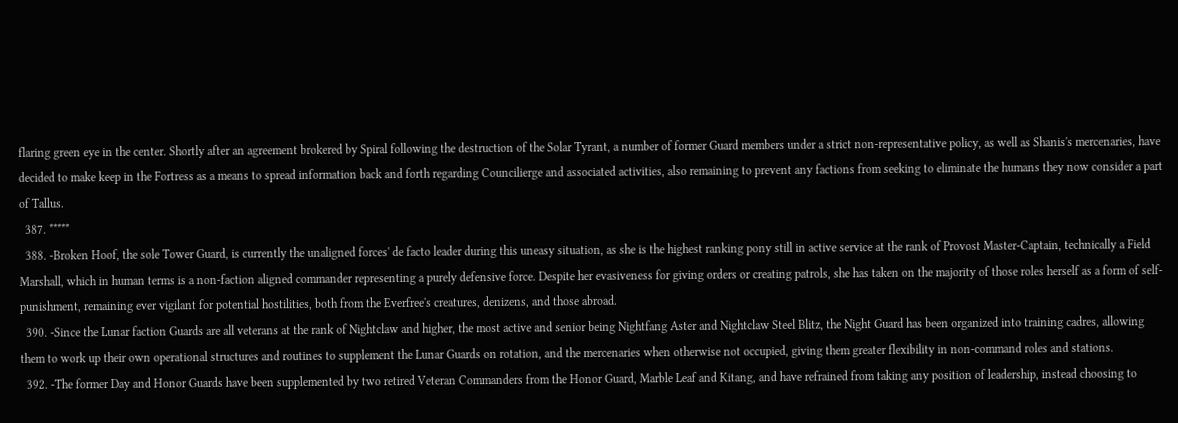flaring green eye in the center. Shortly after an agreement brokered by Spiral following the destruction of the Solar Tyrant, a number of former Guard members under a strict non-representative policy, as well as Shanis's mercenaries, have decided to make keep in the Fortress as a means to spread information back and forth regarding Councilierge and associated activities, also remaining to prevent any factions from seeking to eliminate the humans they now consider a part of Tallus.
  387. *****
  388. -Broken Hoof, the sole Tower Guard, is currently the unaligned forces' de facto leader during this uneasy situation, as she is the highest ranking pony still in active service at the rank of Provost Master-Captain, technically a Field Marshall, which in human terms is a non-faction aligned commander representing a purely defensive force. Despite her evasiveness for giving orders or creating patrols, she has taken on the majority of those roles herself as a form of self-punishment, remaining ever vigilant for potential hostilities, both from the Everfree's creatures, denizens, and those abroad.
  390. -Since the Lunar faction Guards are all veterans at the rank of Nightclaw and higher, the most active and senior being Nightfang Aster and Nightclaw Steel Blitz, the Night Guard has been organized into training cadres, allowing them to work up their own operational structures and routines to supplement the Lunar Guards on rotation, and the mercenaries when otherwise not occupied, giving them greater flexibility in non-command roles and stations.
  392. -The former Day and Honor Guards have been supplemented by two retired Veteran Commanders from the Honor Guard, Marble Leaf and Kitang, and have refrained from taking any position of leadership, instead choosing to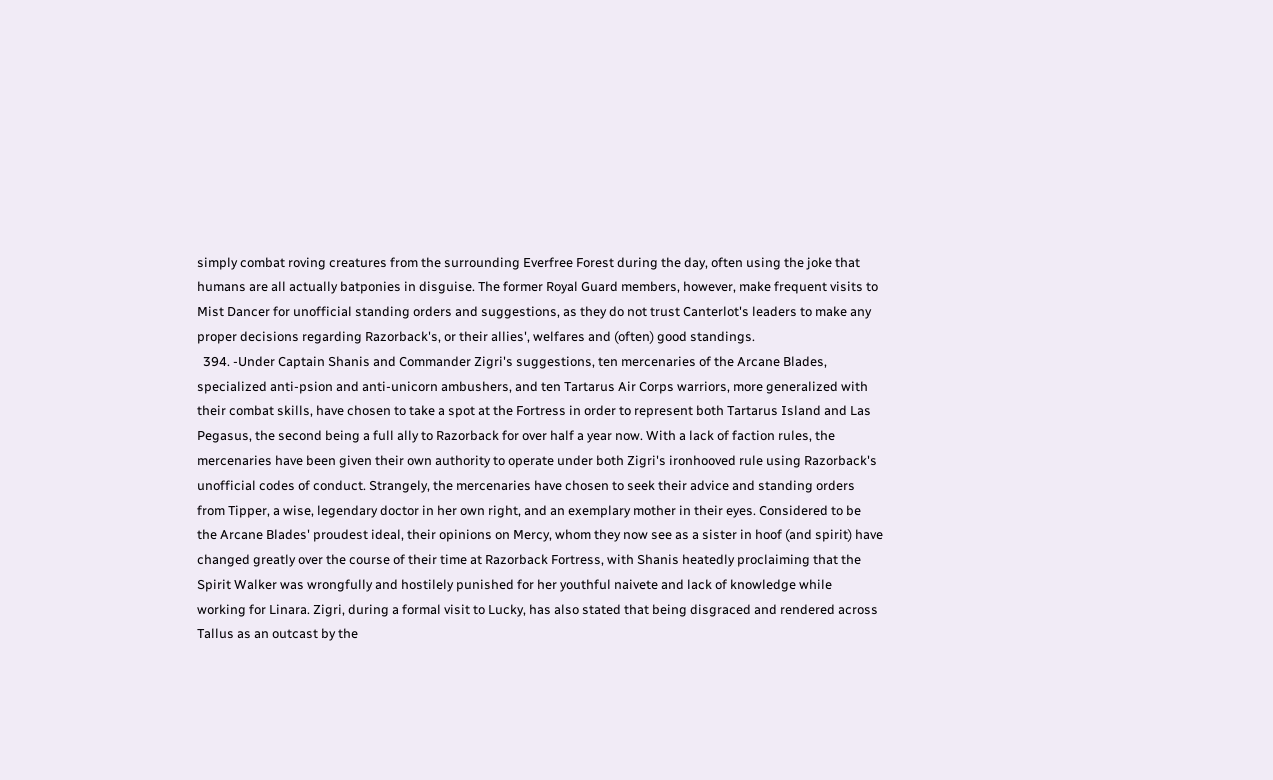simply combat roving creatures from the surrounding Everfree Forest during the day, often using the joke that humans are all actually batponies in disguise. The former Royal Guard members, however, make frequent visits to Mist Dancer for unofficial standing orders and suggestions, as they do not trust Canterlot's leaders to make any proper decisions regarding Razorback's, or their allies', welfares and (often) good standings.
  394. -Under Captain Shanis and Commander Zigri's suggestions, ten mercenaries of the Arcane Blades, specialized anti-psion and anti-unicorn ambushers, and ten Tartarus Air Corps warriors, more generalized with their combat skills, have chosen to take a spot at the Fortress in order to represent both Tartarus Island and Las Pegasus, the second being a full ally to Razorback for over half a year now. With a lack of faction rules, the mercenaries have been given their own authority to operate under both Zigri's ironhooved rule using Razorback's unofficial codes of conduct. Strangely, the mercenaries have chosen to seek their advice and standing orders from Tipper, a wise, legendary doctor in her own right, and an exemplary mother in their eyes. Considered to be the Arcane Blades' proudest ideal, their opinions on Mercy, whom they now see as a sister in hoof (and spirit) have changed greatly over the course of their time at Razorback Fortress, with Shanis heatedly proclaiming that the Spirit Walker was wrongfully and hostilely punished for her youthful naivete and lack of knowledge while working for Linara. Zigri, during a formal visit to Lucky, has also stated that being disgraced and rendered across Tallus as an outcast by the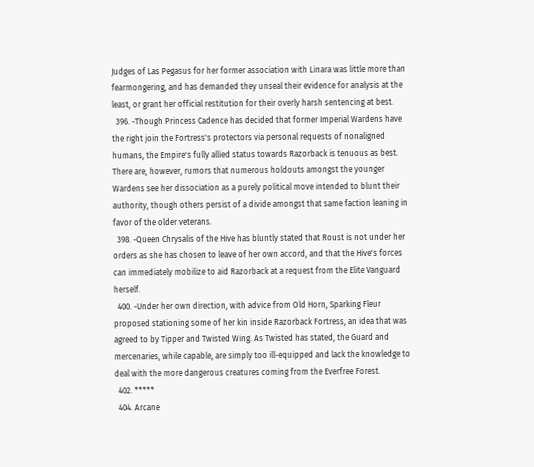Judges of Las Pegasus for her former association with Linara was little more than fearmongering, and has demanded they unseal their evidence for analysis at the least, or grant her official restitution for their overly harsh sentencing at best.
  396. -Though Princess Cadence has decided that former Imperial Wardens have the right join the Fortress's protectors via personal requests of nonaligned humans, the Empire's fully allied status towards Razorback is tenuous as best. There are, however, rumors that numerous holdouts amongst the younger Wardens see her dissociation as a purely political move intended to blunt their authority, though others persist of a divide amongst that same faction leaning in favor of the older veterans.
  398. -Queen Chrysalis of the Hive has bluntly stated that Roust is not under her orders as she has chosen to leave of her own accord, and that the Hive's forces can immediately mobilize to aid Razorback at a request from the Elite Vanguard herself.
  400. -Under her own direction, with advice from Old Horn, Sparking Fleur proposed stationing some of her kin inside Razorback Fortress, an idea that was agreed to by Tipper and Twisted Wing. As Twisted has stated, the Guard and mercenaries, while capable, are simply too ill-equipped and lack the knowledge to deal with the more dangerous creatures coming from the Everfree Forest.
  402. *****
  404. Arcane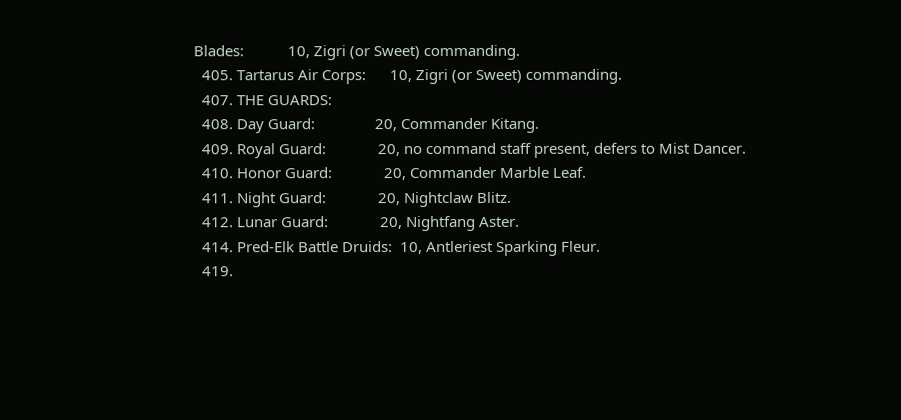Blades:           10, Zigri (or Sweet) commanding.
  405. Tartarus Air Corps:      10, Zigri (or Sweet) commanding.
  407. THE GUARDS:
  408. Day Guard:               20, Commander Kitang.
  409. Royal Guard:             20, no command staff present, defers to Mist Dancer.
  410. Honor Guard:             20, Commander Marble Leaf.
  411. Night Guard:             20, Nightclaw Blitz.
  412. Lunar Guard:             20, Nightfang Aster.
  414. Pred-Elk Battle Druids:  10, Antleriest Sparking Fleur.
  419.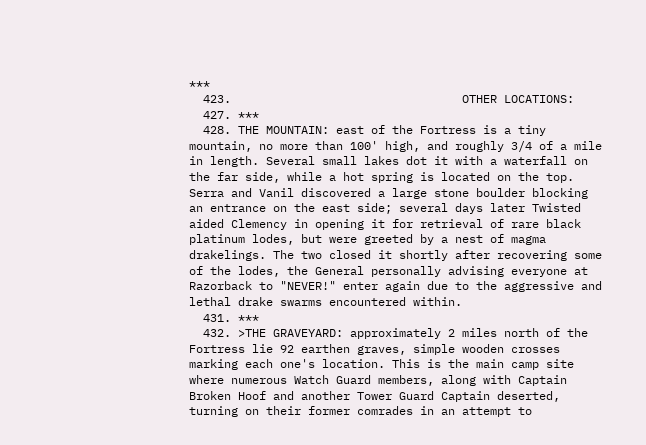***
  423.                                 OTHER LOCATIONS:
  427. ***
  428. THE MOUNTAIN: east of the Fortress is a tiny mountain, no more than 100' high, and roughly 3/4 of a mile in length. Several small lakes dot it with a waterfall on the far side, while a hot spring is located on the top. Serra and Vanil discovered a large stone boulder blocking an entrance on the east side; several days later Twisted aided Clemency in opening it for retrieval of rare black platinum lodes, but were greeted by a nest of magma drakelings. The two closed it shortly after recovering some of the lodes, the General personally advising everyone at Razorback to "NEVER!" enter again due to the aggressive and lethal drake swarms encountered within.
  431. ***
  432. >THE GRAVEYARD: approximately 2 miles north of the Fortress lie 92 earthen graves, simple wooden crosses marking each one's location. This is the main camp site where numerous Watch Guard members, along with Captain Broken Hoof and another Tower Guard Captain deserted, turning on their former comrades in an attempt to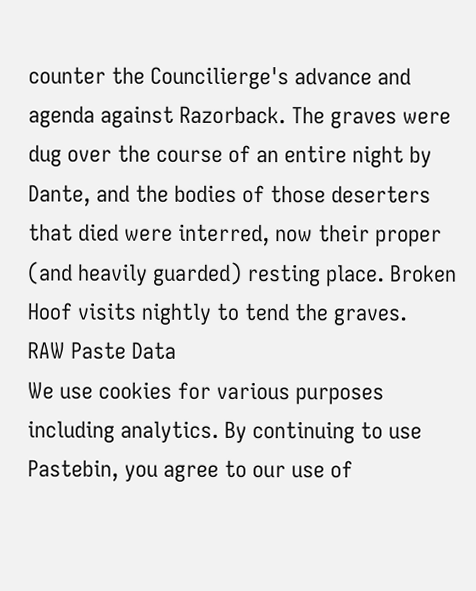counter the Councilierge's advance and agenda against Razorback. The graves were dug over the course of an entire night by Dante, and the bodies of those deserters that died were interred, now their proper (and heavily guarded) resting place. Broken Hoof visits nightly to tend the graves.
RAW Paste Data
We use cookies for various purposes including analytics. By continuing to use Pastebin, you agree to our use of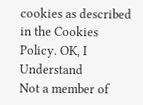cookies as described in the Cookies Policy. OK, I Understand
Not a member of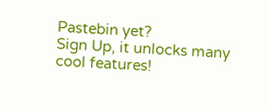Pastebin yet?
Sign Up, it unlocks many cool features!